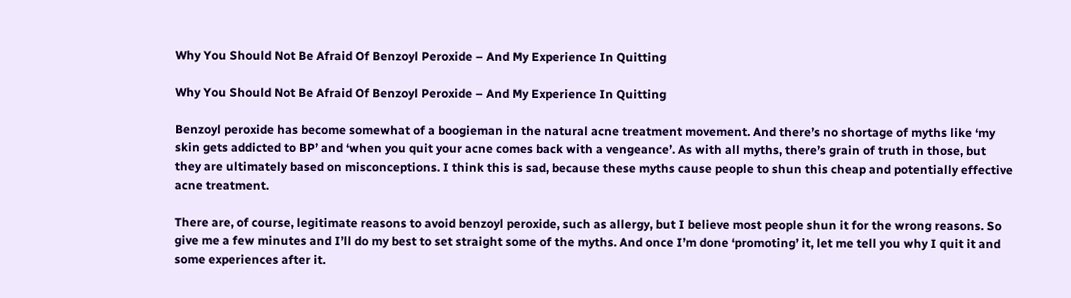Why You Should Not Be Afraid Of Benzoyl Peroxide – And My Experience In Quitting

Why You Should Not Be Afraid Of Benzoyl Peroxide – And My Experience In Quitting

Benzoyl peroxide has become somewhat of a boogieman in the natural acne treatment movement. And there’s no shortage of myths like ‘my skin gets addicted to BP’ and ‘when you quit your acne comes back with a vengeance’. As with all myths, there’s grain of truth in those, but they are ultimately based on misconceptions. I think this is sad, because these myths cause people to shun this cheap and potentially effective acne treatment.

There are, of course, legitimate reasons to avoid benzoyl peroxide, such as allergy, but I believe most people shun it for the wrong reasons. So give me a few minutes and I’ll do my best to set straight some of the myths. And once I’m done ‘promoting’ it, let me tell you why I quit it and some experiences after it.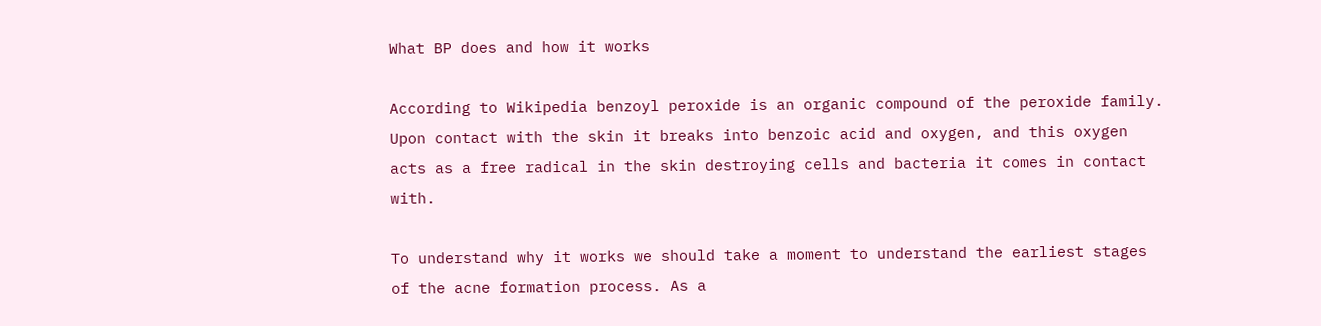What BP does and how it works

According to Wikipedia benzoyl peroxide is an organic compound of the peroxide family. Upon contact with the skin it breaks into benzoic acid and oxygen, and this oxygen acts as a free radical in the skin destroying cells and bacteria it comes in contact with.

To understand why it works we should take a moment to understand the earliest stages of the acne formation process. As a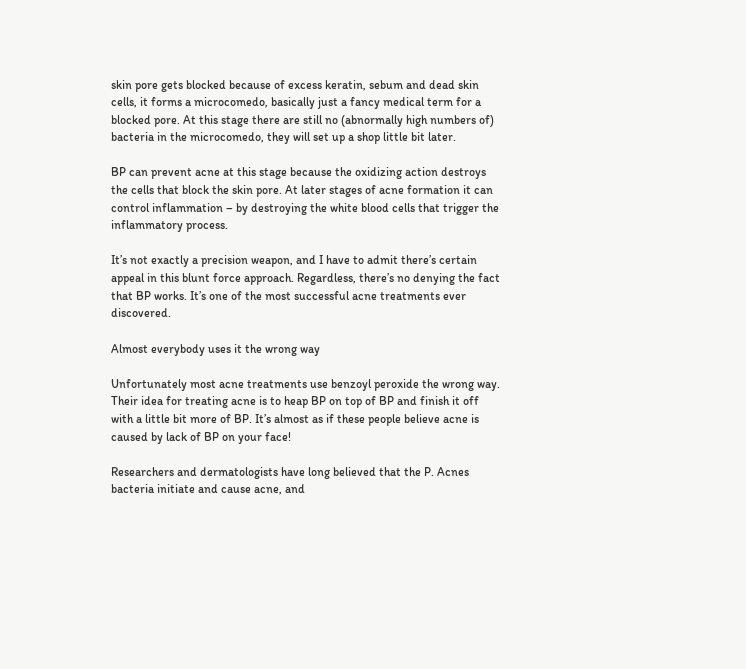skin pore gets blocked because of excess keratin, sebum and dead skin cells, it forms a microcomedo, basically just a fancy medical term for a blocked pore. At this stage there are still no (abnormally high numbers of) bacteria in the microcomedo, they will set up a shop little bit later.

BP can prevent acne at this stage because the oxidizing action destroys the cells that block the skin pore. At later stages of acne formation it can control inflammation – by destroying the white blood cells that trigger the inflammatory process.

It’s not exactly a precision weapon, and I have to admit there’s certain appeal in this blunt force approach. Regardless, there’s no denying the fact that BP works. It’s one of the most successful acne treatments ever discovered.

Almost everybody uses it the wrong way

Unfortunately most acne treatments use benzoyl peroxide the wrong way. Their idea for treating acne is to heap BP on top of BP and finish it off with a little bit more of BP. It’s almost as if these people believe acne is caused by lack of BP on your face!

Researchers and dermatologists have long believed that the P. Acnes bacteria initiate and cause acne, and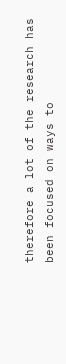therefore a lot of the research has been focused on ways to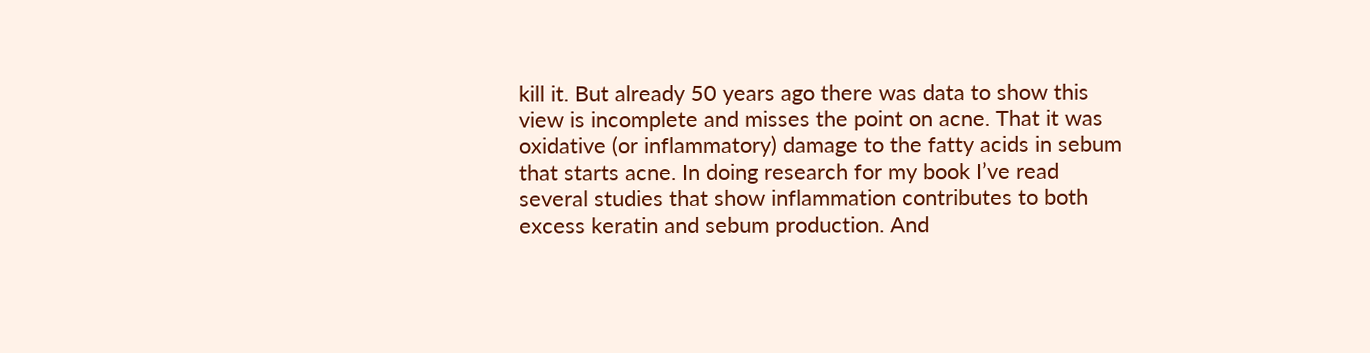kill it. But already 50 years ago there was data to show this view is incomplete and misses the point on acne. That it was oxidative (or inflammatory) damage to the fatty acids in sebum that starts acne. In doing research for my book I’ve read several studies that show inflammation contributes to both excess keratin and sebum production. And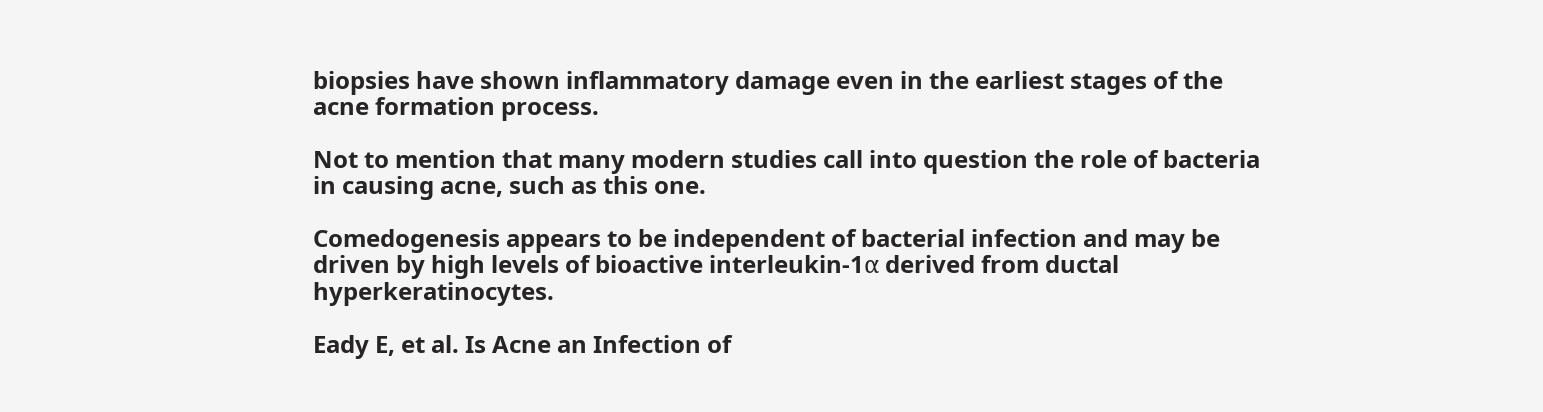biopsies have shown inflammatory damage even in the earliest stages of the acne formation process.

Not to mention that many modern studies call into question the role of bacteria in causing acne, such as this one.

Comedogenesis appears to be independent of bacterial infection and may be driven by high levels of bioactive interleukin-1α derived from ductal hyperkeratinocytes.

Eady E, et al. Is Acne an Infection of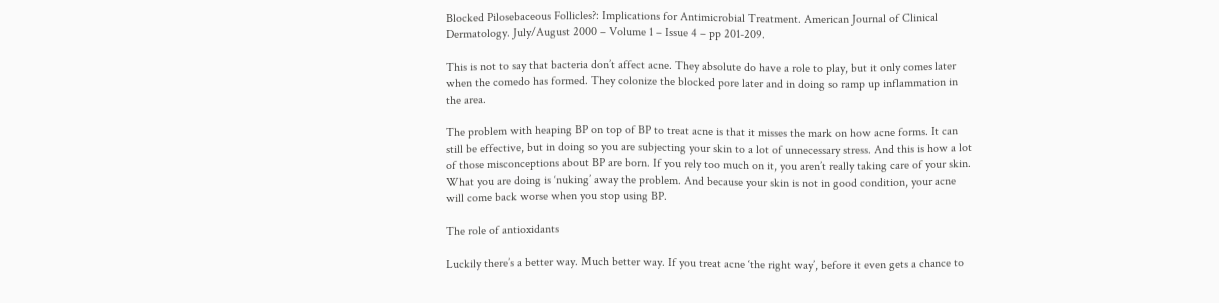Blocked Pilosebaceous Follicles?: Implications for Antimicrobial Treatment. American Journal of Clinical Dermatology. July/August 2000 – Volume 1 – Issue 4 – pp 201-209.

This is not to say that bacteria don’t affect acne. They absolute do have a role to play, but it only comes later when the comedo has formed. They colonize the blocked pore later and in doing so ramp up inflammation in the area.

The problem with heaping BP on top of BP to treat acne is that it misses the mark on how acne forms. It can still be effective, but in doing so you are subjecting your skin to a lot of unnecessary stress. And this is how a lot of those misconceptions about BP are born. If you rely too much on it, you aren’t really taking care of your skin. What you are doing is ‘nuking’ away the problem. And because your skin is not in good condition, your acne will come back worse when you stop using BP.

The role of antioxidants

Luckily there’s a better way. Much better way. If you treat acne ‘the right way’, before it even gets a chance to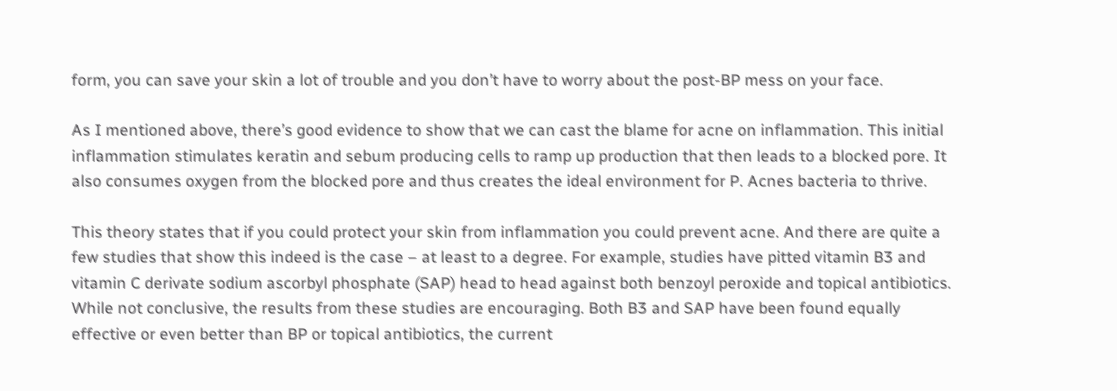form, you can save your skin a lot of trouble and you don’t have to worry about the post-BP mess on your face.

As I mentioned above, there’s good evidence to show that we can cast the blame for acne on inflammation. This initial inflammation stimulates keratin and sebum producing cells to ramp up production that then leads to a blocked pore. It also consumes oxygen from the blocked pore and thus creates the ideal environment for P. Acnes bacteria to thrive.

This theory states that if you could protect your skin from inflammation you could prevent acne. And there are quite a few studies that show this indeed is the case – at least to a degree. For example, studies have pitted vitamin B3 and vitamin C derivate sodium ascorbyl phosphate (SAP) head to head against both benzoyl peroxide and topical antibiotics. While not conclusive, the results from these studies are encouraging. Both B3 and SAP have been found equally effective or even better than BP or topical antibiotics, the current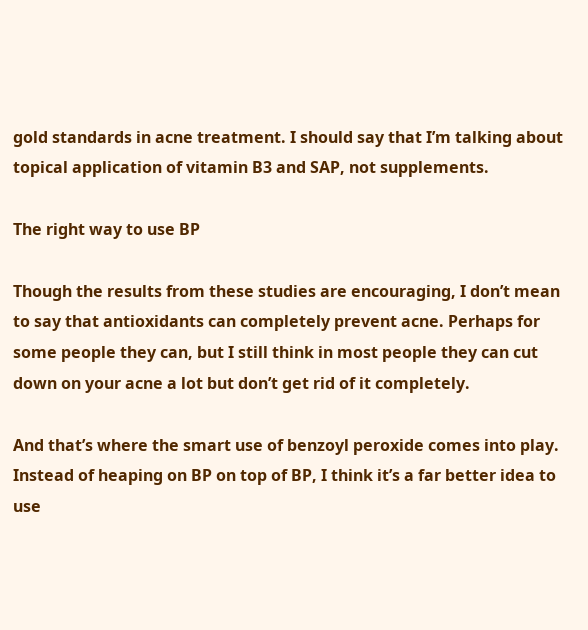gold standards in acne treatment. I should say that I’m talking about topical application of vitamin B3 and SAP, not supplements.

The right way to use BP

Though the results from these studies are encouraging, I don’t mean to say that antioxidants can completely prevent acne. Perhaps for some people they can, but I still think in most people they can cut down on your acne a lot but don’t get rid of it completely.

And that’s where the smart use of benzoyl peroxide comes into play. Instead of heaping on BP on top of BP, I think it’s a far better idea to use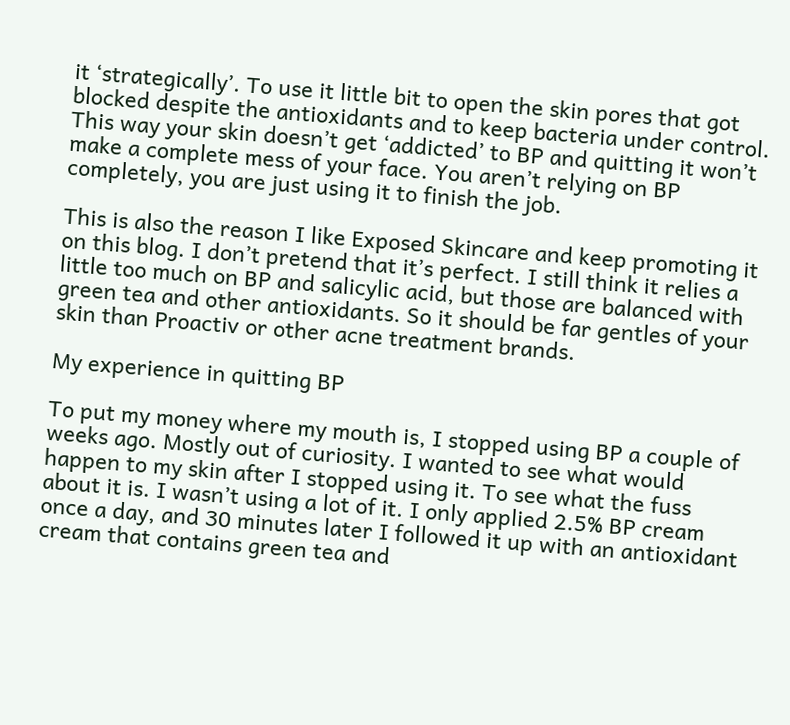it ‘strategically’. To use it little bit to open the skin pores that got blocked despite the antioxidants and to keep bacteria under control. This way your skin doesn’t get ‘addicted’ to BP and quitting it won’t make a complete mess of your face. You aren’t relying on BP completely, you are just using it to finish the job.

This is also the reason I like Exposed Skincare and keep promoting it on this blog. I don’t pretend that it’s perfect. I still think it relies a little too much on BP and salicylic acid, but those are balanced with green tea and other antioxidants. So it should be far gentles of your skin than Proactiv or other acne treatment brands.

My experience in quitting BP

To put my money where my mouth is, I stopped using BP a couple of weeks ago. Mostly out of curiosity. I wanted to see what would happen to my skin after I stopped using it. To see what the fuss about it is. I wasn’t using a lot of it. I only applied 2.5% BP cream once a day, and 30 minutes later I followed it up with an antioxidant cream that contains green tea and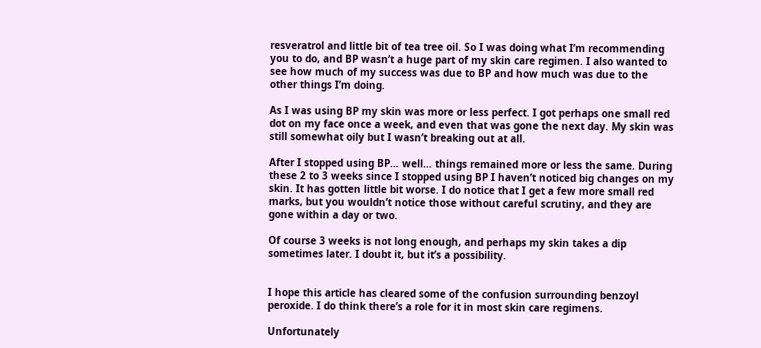resveratrol and little bit of tea tree oil. So I was doing what I’m recommending you to do, and BP wasn’t a huge part of my skin care regimen. I also wanted to see how much of my success was due to BP and how much was due to the other things I’m doing.

As I was using BP my skin was more or less perfect. I got perhaps one small red dot on my face once a week, and even that was gone the next day. My skin was still somewhat oily but I wasn’t breaking out at all.

After I stopped using BP… well… things remained more or less the same. During these 2 to 3 weeks since I stopped using BP I haven’t noticed big changes on my skin. It has gotten little bit worse. I do notice that I get a few more small red marks, but you wouldn’t notice those without careful scrutiny, and they are gone within a day or two.

Of course 3 weeks is not long enough, and perhaps my skin takes a dip sometimes later. I doubt it, but it’s a possibility.


I hope this article has cleared some of the confusion surrounding benzoyl peroxide. I do think there’s a role for it in most skin care regimens.

Unfortunately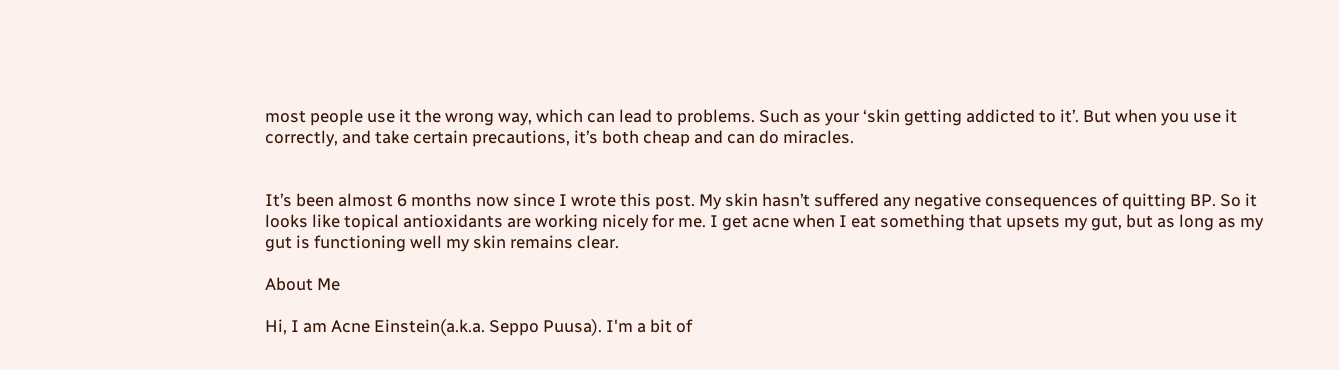most people use it the wrong way, which can lead to problems. Such as your ‘skin getting addicted to it’. But when you use it correctly, and take certain precautions, it’s both cheap and can do miracles.


It’s been almost 6 months now since I wrote this post. My skin hasn’t suffered any negative consequences of quitting BP. So it looks like topical antioxidants are working nicely for me. I get acne when I eat something that upsets my gut, but as long as my gut is functioning well my skin remains clear.

About Me

Hi, I am Acne Einstein(a.k.a. Seppo Puusa). I'm a bit of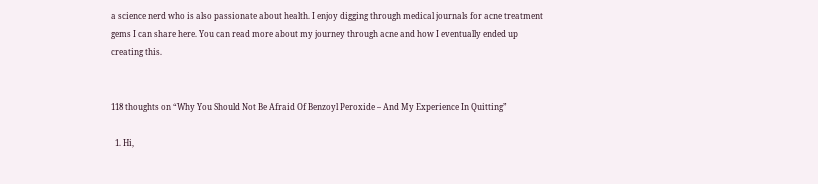a science nerd who is also passionate about health. I enjoy digging through medical journals for acne treatment gems I can share here. You can read more about my journey through acne and how I eventually ended up creating this.


118 thoughts on “Why You Should Not Be Afraid Of Benzoyl Peroxide – And My Experience In Quitting”

  1. Hi,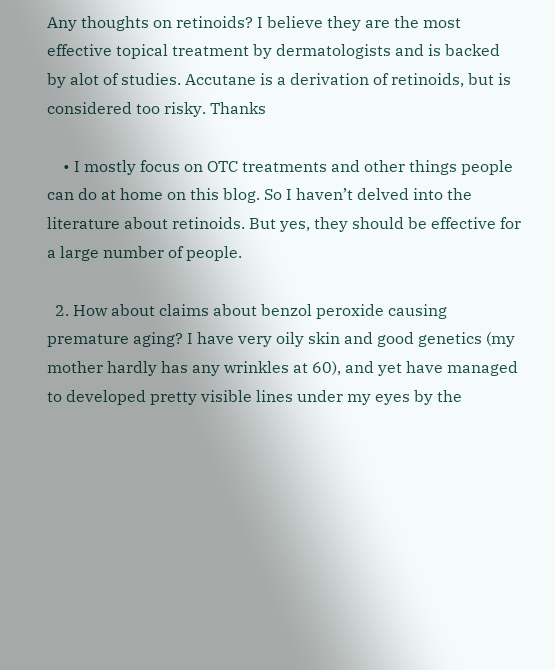Any thoughts on retinoids? I believe they are the most effective topical treatment by dermatologists and is backed by alot of studies. Accutane is a derivation of retinoids, but is considered too risky. Thanks

    • I mostly focus on OTC treatments and other things people can do at home on this blog. So I haven’t delved into the literature about retinoids. But yes, they should be effective for a large number of people.

  2. How about claims about benzol peroxide causing premature aging? I have very oily skin and good genetics (my mother hardly has any wrinkles at 60), and yet have managed to developed pretty visible lines under my eyes by the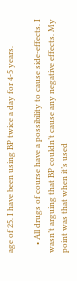age of 25. I have been using BP twice a day for 4-5 years.

    • All drugs of course have a possibility to cause side-effects. I wasn’t arguing that BP couldn’t cause any negative effects. My point was that when it’s used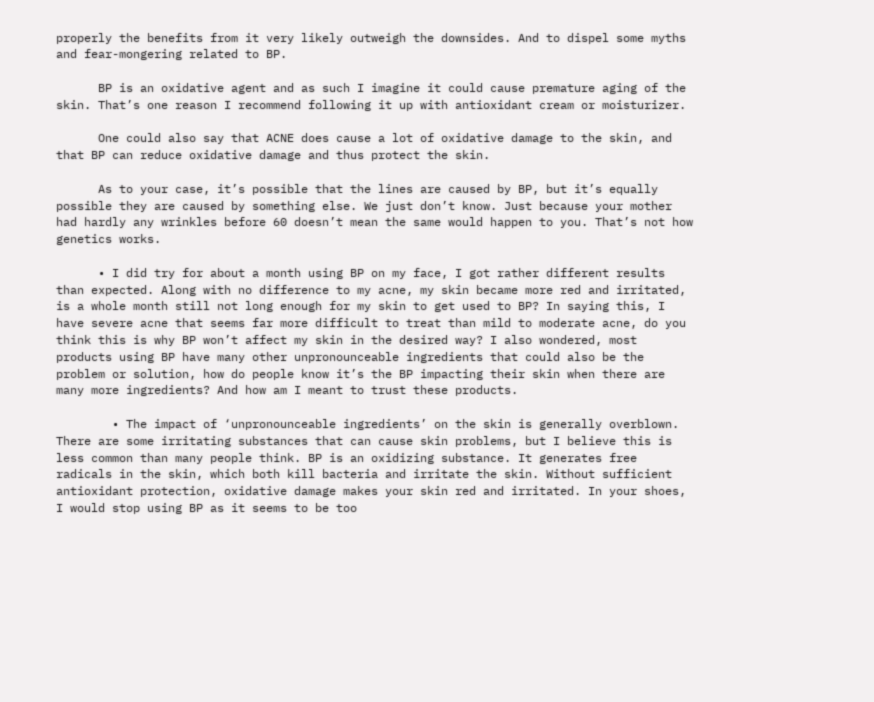properly the benefits from it very likely outweigh the downsides. And to dispel some myths and fear-mongering related to BP.

      BP is an oxidative agent and as such I imagine it could cause premature aging of the skin. That’s one reason I recommend following it up with antioxidant cream or moisturizer.

      One could also say that ACNE does cause a lot of oxidative damage to the skin, and that BP can reduce oxidative damage and thus protect the skin.

      As to your case, it’s possible that the lines are caused by BP, but it’s equally possible they are caused by something else. We just don’t know. Just because your mother had hardly any wrinkles before 60 doesn’t mean the same would happen to you. That’s not how genetics works.

      • I did try for about a month using BP on my face, I got rather different results than expected. Along with no difference to my acne, my skin became more red and irritated, is a whole month still not long enough for my skin to get used to BP? In saying this, I have severe acne that seems far more difficult to treat than mild to moderate acne, do you think this is why BP won’t affect my skin in the desired way? I also wondered, most products using BP have many other unpronounceable ingredients that could also be the problem or solution, how do people know it’s the BP impacting their skin when there are many more ingredients? And how am I meant to trust these products.

        • The impact of ‘unpronounceable ingredients’ on the skin is generally overblown. There are some irritating substances that can cause skin problems, but I believe this is less common than many people think. BP is an oxidizing substance. It generates free radicals in the skin, which both kill bacteria and irritate the skin. Without sufficient antioxidant protection, oxidative damage makes your skin red and irritated. In your shoes, I would stop using BP as it seems to be too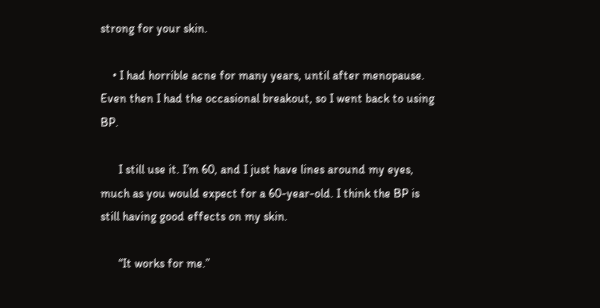strong for your skin.

    • I had horrible acne for many years, until after menopause. Even then I had the occasional breakout, so I went back to using BP.

      I still use it. I’m 60, and I just have lines around my eyes, much as you would expect for a 60-year-old. I think the BP is still having good effects on my skin.

      “It works for me.”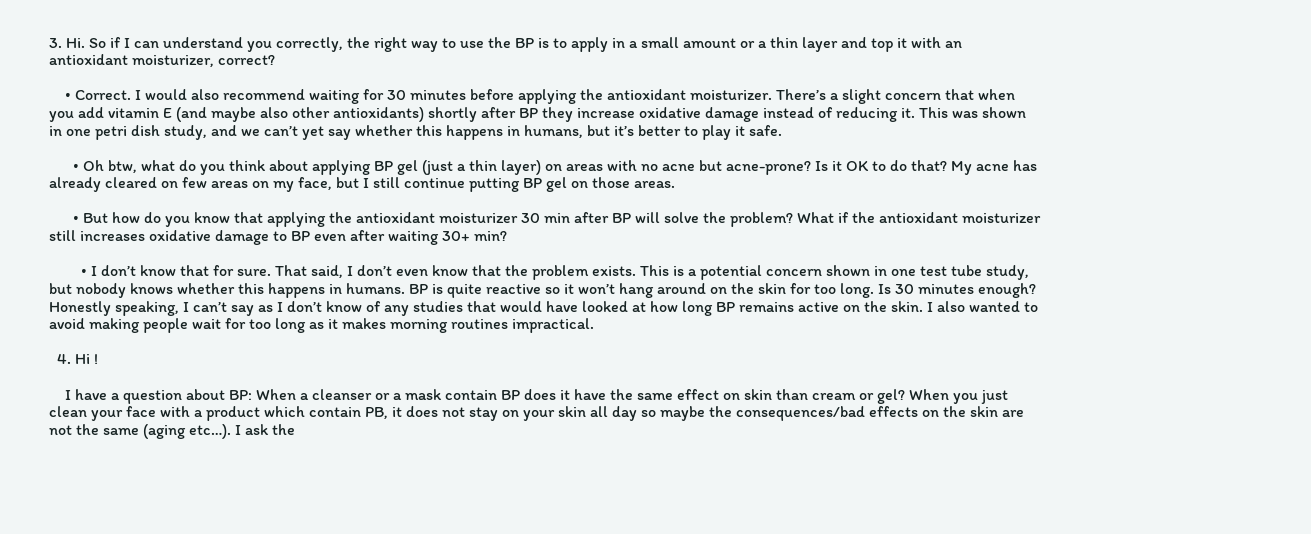3. Hi. So if I can understand you correctly, the right way to use the BP is to apply in a small amount or a thin layer and top it with an antioxidant moisturizer, correct?

    • Correct. I would also recommend waiting for 30 minutes before applying the antioxidant moisturizer. There’s a slight concern that when you add vitamin E (and maybe also other antioxidants) shortly after BP they increase oxidative damage instead of reducing it. This was shown in one petri dish study, and we can’t yet say whether this happens in humans, but it’s better to play it safe.

      • Oh btw, what do you think about applying BP gel (just a thin layer) on areas with no acne but acne-prone? Is it OK to do that? My acne has already cleared on few areas on my face, but I still continue putting BP gel on those areas.

      • But how do you know that applying the antioxidant moisturizer 30 min after BP will solve the problem? What if the antioxidant moisturizer still increases oxidative damage to BP even after waiting 30+ min?

        • I don’t know that for sure. That said, I don’t even know that the problem exists. This is a potential concern shown in one test tube study, but nobody knows whether this happens in humans. BP is quite reactive so it won’t hang around on the skin for too long. Is 30 minutes enough? Honestly speaking, I can’t say as I don’t know of any studies that would have looked at how long BP remains active on the skin. I also wanted to avoid making people wait for too long as it makes morning routines impractical.

  4. Hi !

    I have a question about BP: When a cleanser or a mask contain BP does it have the same effect on skin than cream or gel? When you just clean your face with a product which contain PB, it does not stay on your skin all day so maybe the consequences/bad effects on the skin are not the same (aging etc…). I ask the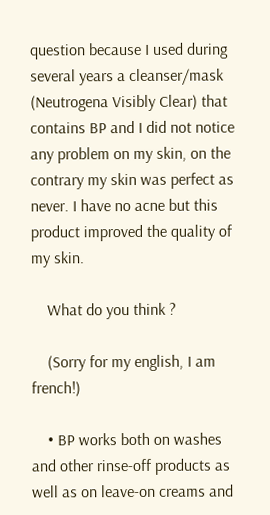question because I used during several years a cleanser/mask (Neutrogena Visibly Clear) that contains BP and I did not notice any problem on my skin, on the contrary my skin was perfect as never. I have no acne but this product improved the quality of my skin.

    What do you think ?

    (Sorry for my english, I am french!)

    • BP works both on washes and other rinse-off products as well as on leave-on creams and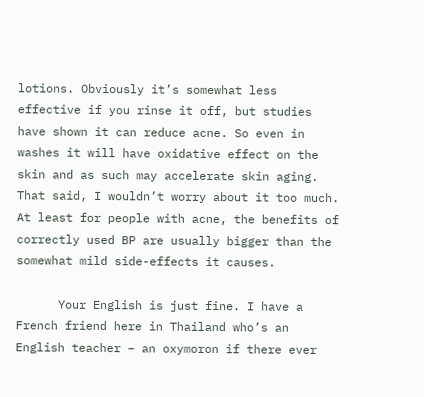lotions. Obviously it’s somewhat less effective if you rinse it off, but studies have shown it can reduce acne. So even in washes it will have oxidative effect on the skin and as such may accelerate skin aging. That said, I wouldn’t worry about it too much. At least for people with acne, the benefits of correctly used BP are usually bigger than the somewhat mild side-effects it causes.

      Your English is just fine. I have a French friend here in Thailand who’s an English teacher – an oxymoron if there ever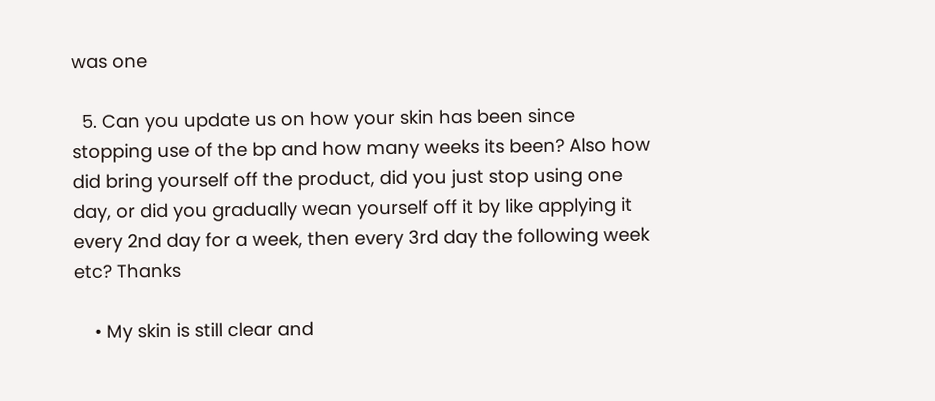was one

  5. Can you update us on how your skin has been since stopping use of the bp and how many weeks its been? Also how did bring yourself off the product, did you just stop using one day, or did you gradually wean yourself off it by like applying it every 2nd day for a week, then every 3rd day the following week etc? Thanks

    • My skin is still clear and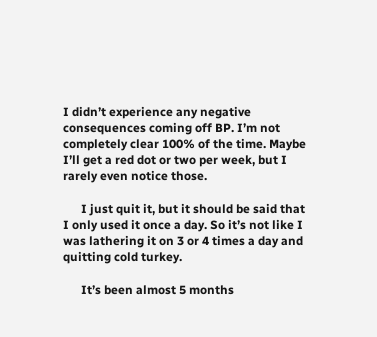I didn’t experience any negative consequences coming off BP. I’m not completely clear 100% of the time. Maybe I’ll get a red dot or two per week, but I rarely even notice those.

      I just quit it, but it should be said that I only used it once a day. So it’s not like I was lathering it on 3 or 4 times a day and quitting cold turkey.

      It’s been almost 5 months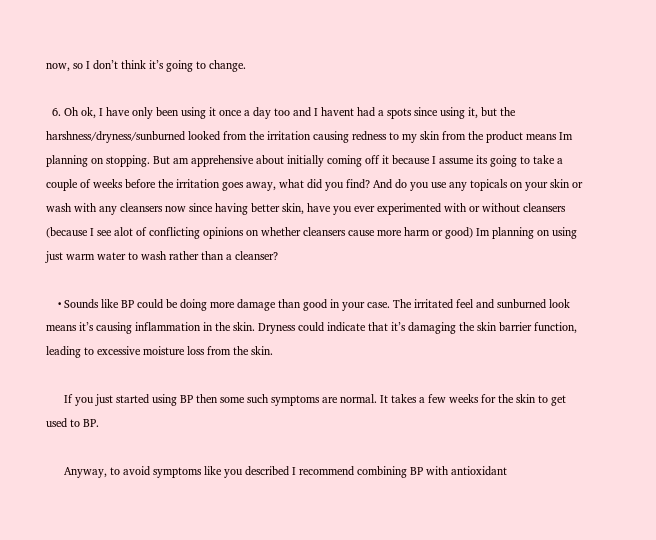now, so I don’t think it’s going to change.

  6. Oh ok, I have only been using it once a day too and I havent had a spots since using it, but the harshness/dryness/sunburned looked from the irritation causing redness to my skin from the product means Im planning on stopping. But am apprehensive about initially coming off it because I assume its going to take a couple of weeks before the irritation goes away, what did you find? And do you use any topicals on your skin or wash with any cleansers now since having better skin, have you ever experimented with or without cleansers (because I see alot of conflicting opinions on whether cleansers cause more harm or good) Im planning on using just warm water to wash rather than a cleanser?

    • Sounds like BP could be doing more damage than good in your case. The irritated feel and sunburned look means it’s causing inflammation in the skin. Dryness could indicate that it’s damaging the skin barrier function, leading to excessive moisture loss from the skin.

      If you just started using BP then some such symptoms are normal. It takes a few weeks for the skin to get used to BP.

      Anyway, to avoid symptoms like you described I recommend combining BP with antioxidant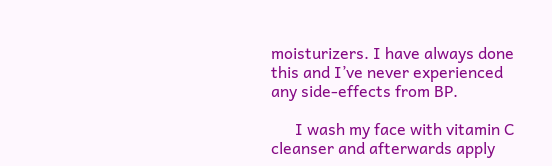moisturizers. I have always done this and I’ve never experienced any side-effects from BP.

      I wash my face with vitamin C cleanser and afterwards apply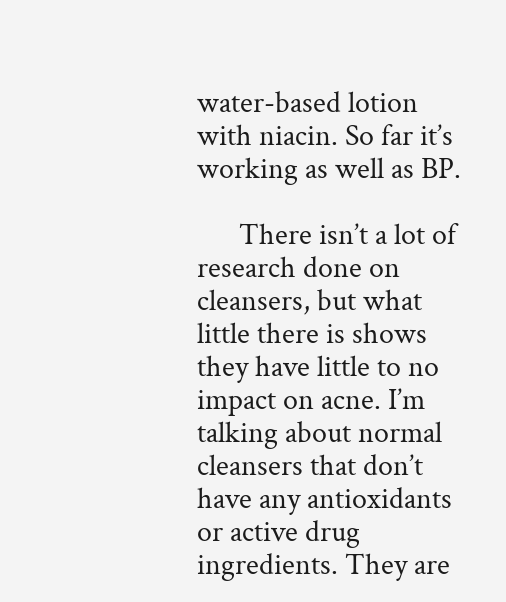water-based lotion with niacin. So far it’s working as well as BP.

      There isn’t a lot of research done on cleansers, but what little there is shows they have little to no impact on acne. I’m talking about normal cleansers that don’t have any antioxidants or active drug ingredients. They are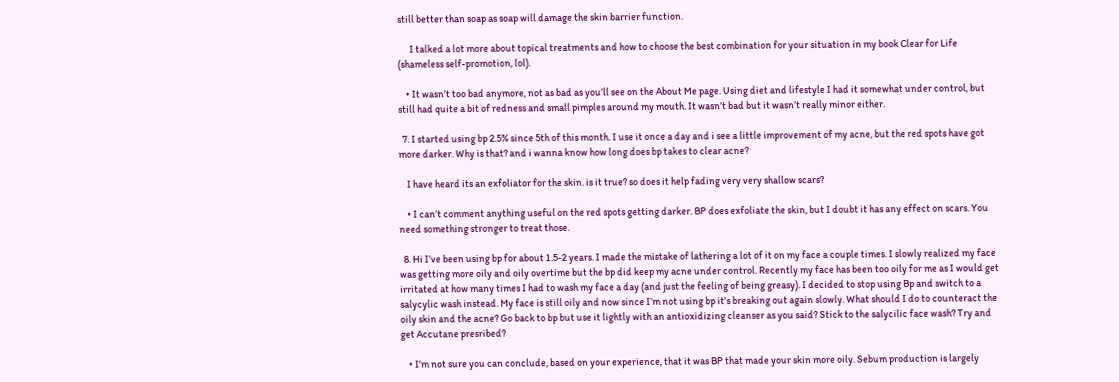still better than soap as soap will damage the skin barrier function.

      I talked a lot more about topical treatments and how to choose the best combination for your situation in my book Clear for Life (shameless self-promotion, lol).

    • It wasn’t too bad anymore, not as bad as you’ll see on the About Me page. Using diet and lifestyle I had it somewhat under control, but still had quite a bit of redness and small pimples around my mouth. It wasn’t bad but it wasn’t really minor either.

  7. I started using bp 2.5% since 5th of this month. I use it once a day and i see a little improvement of my acne, but the red spots have got more darker. Why is that? and i wanna know how long does bp takes to clear acne?

    I have heard its an exfoliator for the skin. is it true? so does it help fading very very shallow scars?

    • I can’t comment anything useful on the red spots getting darker. BP does exfoliate the skin, but I doubt it has any effect on scars. You need something stronger to treat those.

  8. Hi I’ve been using bp for about 1.5-2 years. I made the mistake of lathering a lot of it on my face a couple times. I slowly realized my face was getting more oily and oily overtime but the bp did keep my acne under control. Recently my face has been too oily for me as I would get irritated at how many times I had to wash my face a day (and just the feeling of being greasy). I decided to stop using Bp and switch to a salycylic wash instead. My face is still oily and now since I’m not using bp it’s breaking out again slowly. What should I do to counteract the oily skin and the acne? Go back to bp but use it lightly with an antioxidizing cleanser as you said? Stick to the salycilic face wash? Try and get Accutane presribed?

    • I’m not sure you can conclude, based on your experience, that it was BP that made your skin more oily. Sebum production is largely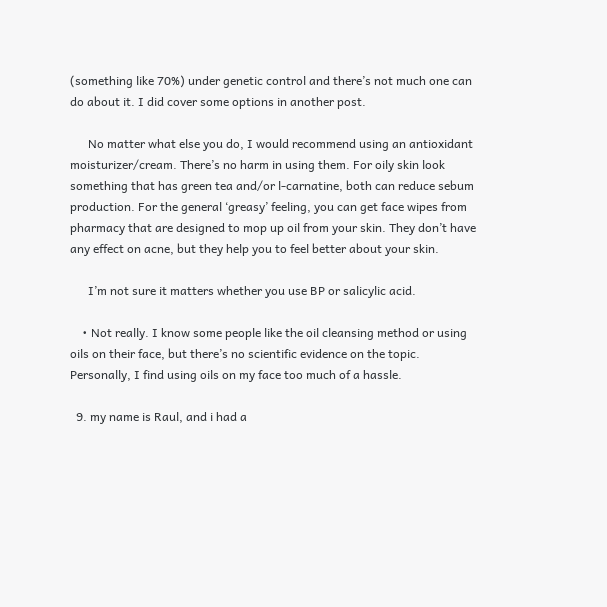(something like 70%) under genetic control and there’s not much one can do about it. I did cover some options in another post.

      No matter what else you do, I would recommend using an antioxidant moisturizer/cream. There’s no harm in using them. For oily skin look something that has green tea and/or l-carnatine, both can reduce sebum production. For the general ‘greasy’ feeling, you can get face wipes from pharmacy that are designed to mop up oil from your skin. They don’t have any effect on acne, but they help you to feel better about your skin.

      I’m not sure it matters whether you use BP or salicylic acid.

    • Not really. I know some people like the oil cleansing method or using oils on their face, but there’s no scientific evidence on the topic. Personally, I find using oils on my face too much of a hassle.

  9. my name is Raul, and i had a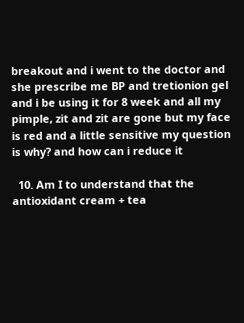breakout and i went to the doctor and she prescribe me BP and tretionion gel and i be using it for 8 week and all my pimple, zit and zit are gone but my face is red and a little sensitive my question is why? and how can i reduce it

  10. Am I to understand that the antioxidant cream + tea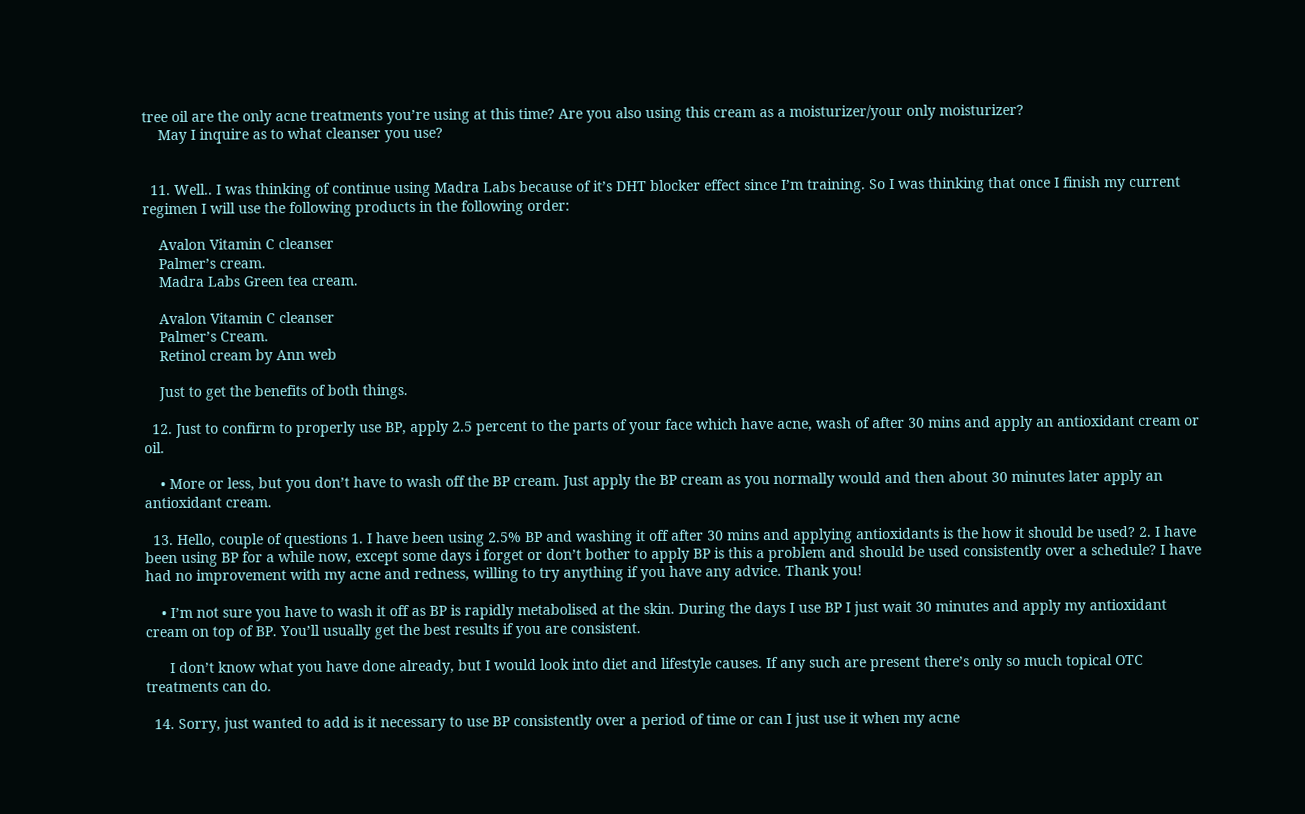tree oil are the only acne treatments you’re using at this time? Are you also using this cream as a moisturizer/your only moisturizer?
    May I inquire as to what cleanser you use?


  11. Well.. I was thinking of continue using Madra Labs because of it’s DHT blocker effect since I’m training. So I was thinking that once I finish my current regimen I will use the following products in the following order:

    Avalon Vitamin C cleanser
    Palmer’s cream.
    Madra Labs Green tea cream.

    Avalon Vitamin C cleanser
    Palmer’s Cream.
    Retinol cream by Ann web

    Just to get the benefits of both things.

  12. Just to confirm to properly use BP, apply 2.5 percent to the parts of your face which have acne, wash of after 30 mins and apply an antioxidant cream or oil.

    • More or less, but you don’t have to wash off the BP cream. Just apply the BP cream as you normally would and then about 30 minutes later apply an antioxidant cream.

  13. Hello, couple of questions 1. I have been using 2.5% BP and washing it off after 30 mins and applying antioxidants is the how it should be used? 2. I have been using BP for a while now, except some days i forget or don’t bother to apply BP is this a problem and should be used consistently over a schedule? I have had no improvement with my acne and redness, willing to try anything if you have any advice. Thank you!

    • I’m not sure you have to wash it off as BP is rapidly metabolised at the skin. During the days I use BP I just wait 30 minutes and apply my antioxidant cream on top of BP. You’ll usually get the best results if you are consistent.

      I don’t know what you have done already, but I would look into diet and lifestyle causes. If any such are present there’s only so much topical OTC treatments can do.

  14. Sorry, just wanted to add is it necessary to use BP consistently over a period of time or can I just use it when my acne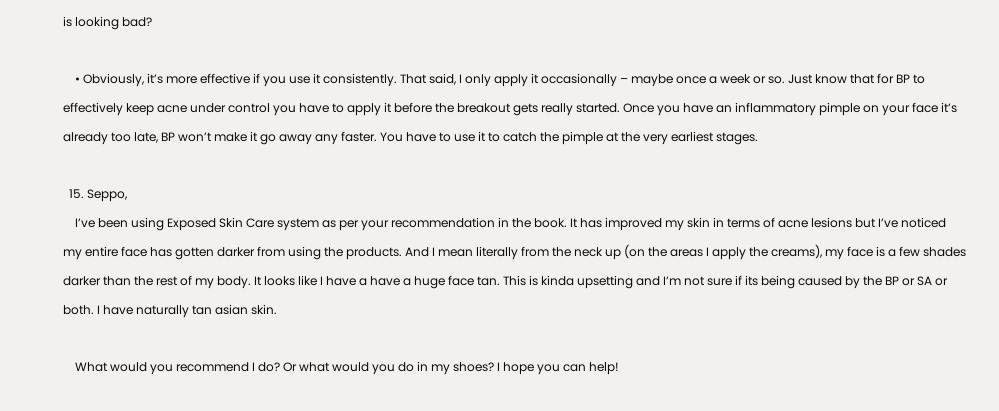is looking bad?

    • Obviously, it’s more effective if you use it consistently. That said, I only apply it occasionally – maybe once a week or so. Just know that for BP to effectively keep acne under control you have to apply it before the breakout gets really started. Once you have an inflammatory pimple on your face it’s already too late, BP won’t make it go away any faster. You have to use it to catch the pimple at the very earliest stages.

  15. Seppo,
    I’ve been using Exposed Skin Care system as per your recommendation in the book. It has improved my skin in terms of acne lesions but I’ve noticed my entire face has gotten darker from using the products. And I mean literally from the neck up (on the areas I apply the creams), my face is a few shades darker than the rest of my body. It looks like I have a have a huge face tan. This is kinda upsetting and I’m not sure if its being caused by the BP or SA or both. I have naturally tan asian skin.

    What would you recommend I do? Or what would you do in my shoes? I hope you can help!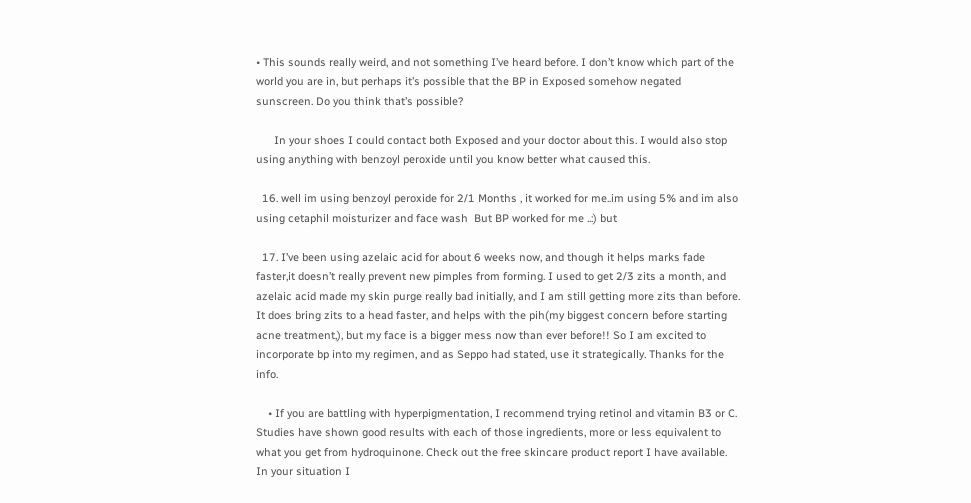• This sounds really weird, and not something I’ve heard before. I don’t know which part of the world you are in, but perhaps it’s possible that the BP in Exposed somehow negated sunscreen. Do you think that’s possible?

      In your shoes I could contact both Exposed and your doctor about this. I would also stop using anything with benzoyl peroxide until you know better what caused this.

  16. well im using benzoyl peroxide for 2/1 Months , it worked for me..im using 5% and im also using cetaphil moisturizer and face wash  But BP worked for me ..:) but

  17. I’ve been using azelaic acid for about 6 weeks now, and though it helps marks fade faster,it doesn’t really prevent new pimples from forming. I used to get 2/3 zits a month, and azelaic acid made my skin purge really bad initially, and I am still getting more zits than before. It does bring zits to a head faster, and helps with the pih(my biggest concern before starting acne treatment,), but my face is a bigger mess now than ever before!! So I am excited to incorporate bp into my regimen, and as Seppo had stated, use it strategically. Thanks for the info.

    • If you are battling with hyperpigmentation, I recommend trying retinol and vitamin B3 or C. Studies have shown good results with each of those ingredients, more or less equivalent to what you get from hydroquinone. Check out the free skincare product report I have available. In your situation I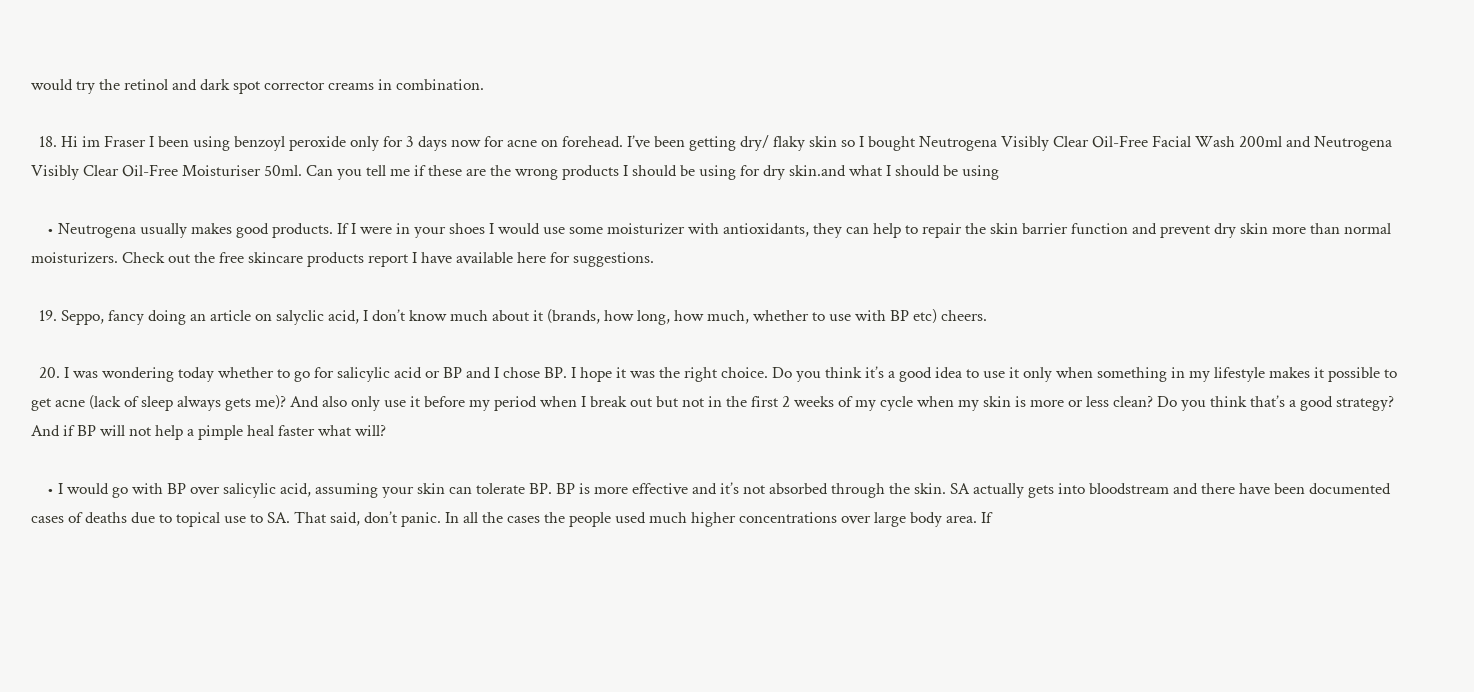would try the retinol and dark spot corrector creams in combination.

  18. Hi im Fraser I been using benzoyl peroxide only for 3 days now for acne on forehead. I’ve been getting dry/ flaky skin so I bought Neutrogena Visibly Clear Oil-Free Facial Wash 200ml and Neutrogena Visibly Clear Oil-Free Moisturiser 50ml. Can you tell me if these are the wrong products I should be using for dry skin.and what I should be using

    • Neutrogena usually makes good products. If I were in your shoes I would use some moisturizer with antioxidants, they can help to repair the skin barrier function and prevent dry skin more than normal moisturizers. Check out the free skincare products report I have available here for suggestions.

  19. Seppo, fancy doing an article on salyclic acid, I don’t know much about it (brands, how long, how much, whether to use with BP etc) cheers.

  20. I was wondering today whether to go for salicylic acid or BP and I chose BP. I hope it was the right choice. Do you think it’s a good idea to use it only when something in my lifestyle makes it possible to get acne (lack of sleep always gets me)? And also only use it before my period when I break out but not in the first 2 weeks of my cycle when my skin is more or less clean? Do you think that’s a good strategy? And if BP will not help a pimple heal faster what will?

    • I would go with BP over salicylic acid, assuming your skin can tolerate BP. BP is more effective and it’s not absorbed through the skin. SA actually gets into bloodstream and there have been documented cases of deaths due to topical use to SA. That said, don’t panic. In all the cases the people used much higher concentrations over large body area. If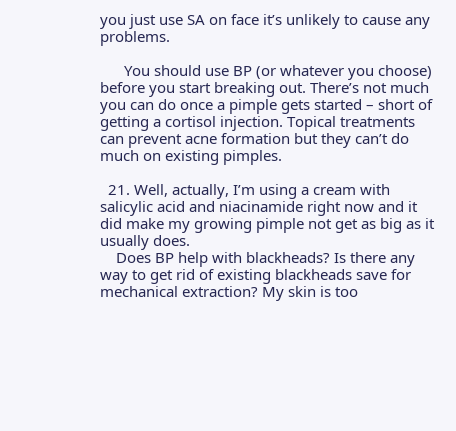you just use SA on face it’s unlikely to cause any problems.

      You should use BP (or whatever you choose) before you start breaking out. There’s not much you can do once a pimple gets started – short of getting a cortisol injection. Topical treatments can prevent acne formation but they can’t do much on existing pimples.

  21. Well, actually, I’m using a cream with salicylic acid and niacinamide right now and it did make my growing pimple not get as big as it usually does.
    Does BP help with blackheads? Is there any way to get rid of existing blackheads save for mechanical extraction? My skin is too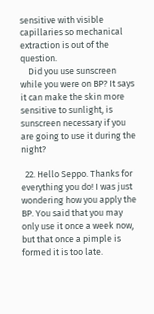sensitive with visible capillaries so mechanical extraction is out of the question.
    Did you use sunscreen while you were on BP? It says it can make the skin more sensitive to sunlight, is sunscreen necessary if you are going to use it during the night?

  22. Hello Seppo. Thanks for everything you do! I was just wondering how you apply the BP. You said that you may only use it once a week now, but that once a pimple is formed it is too late.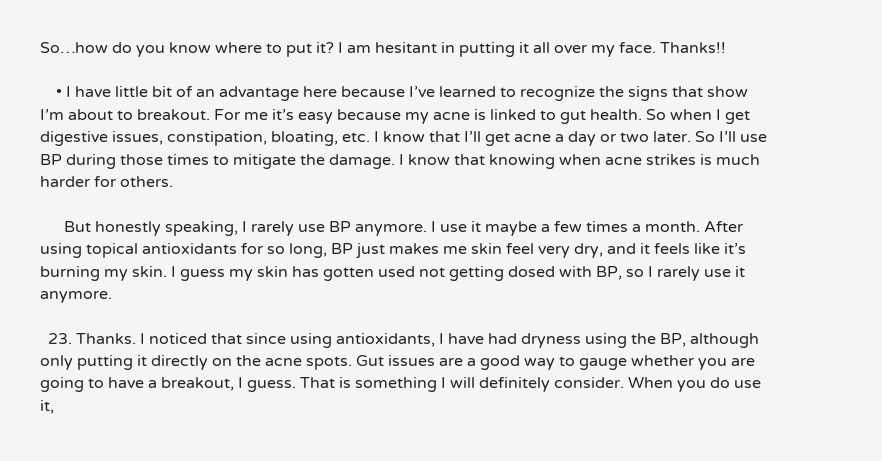So…how do you know where to put it? I am hesitant in putting it all over my face. Thanks!!

    • I have little bit of an advantage here because I’ve learned to recognize the signs that show I’m about to breakout. For me it’s easy because my acne is linked to gut health. So when I get digestive issues, constipation, bloating, etc. I know that I’ll get acne a day or two later. So I’ll use BP during those times to mitigate the damage. I know that knowing when acne strikes is much harder for others.

      But honestly speaking, I rarely use BP anymore. I use it maybe a few times a month. After using topical antioxidants for so long, BP just makes me skin feel very dry, and it feels like it’s burning my skin. I guess my skin has gotten used not getting dosed with BP, so I rarely use it anymore.

  23. Thanks. I noticed that since using antioxidants, I have had dryness using the BP, although only putting it directly on the acne spots. Gut issues are a good way to gauge whether you are going to have a breakout, I guess. That is something I will definitely consider. When you do use it,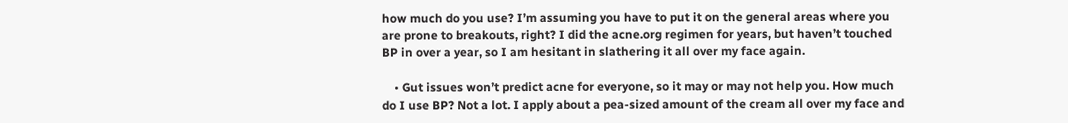how much do you use? I’m assuming you have to put it on the general areas where you are prone to breakouts, right? I did the acne.org regimen for years, but haven’t touched BP in over a year, so I am hesitant in slathering it all over my face again.

    • Gut issues won’t predict acne for everyone, so it may or may not help you. How much do I use BP? Not a lot. I apply about a pea-sized amount of the cream all over my face and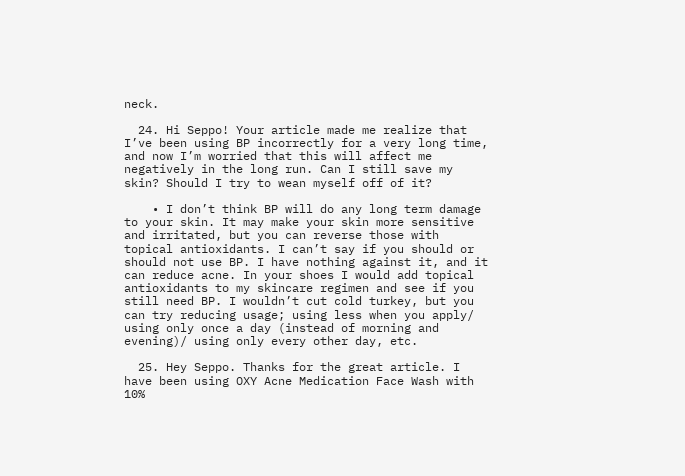neck.

  24. Hi Seppo! Your article made me realize that I’ve been using BP incorrectly for a very long time, and now I’m worried that this will affect me negatively in the long run. Can I still save my skin? Should I try to wean myself off of it?

    • I don’t think BP will do any long term damage to your skin. It may make your skin more sensitive and irritated, but you can reverse those with topical antioxidants. I can’t say if you should or should not use BP. I have nothing against it, and it can reduce acne. In your shoes I would add topical antioxidants to my skincare regimen and see if you still need BP. I wouldn’t cut cold turkey, but you can try reducing usage; using less when you apply/ using only once a day (instead of morning and evening)/ using only every other day, etc.

  25. Hey Seppo. Thanks for the great article. I have been using OXY Acne Medication Face Wash with 10%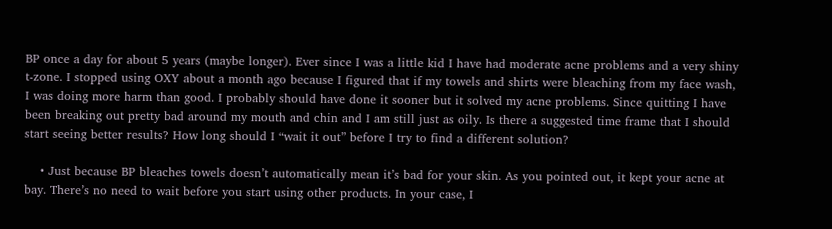BP once a day for about 5 years (maybe longer). Ever since I was a little kid I have had moderate acne problems and a very shiny t-zone. I stopped using OXY about a month ago because I figured that if my towels and shirts were bleaching from my face wash, I was doing more harm than good. I probably should have done it sooner but it solved my acne problems. Since quitting I have been breaking out pretty bad around my mouth and chin and I am still just as oily. Is there a suggested time frame that I should start seeing better results? How long should I “wait it out” before I try to find a different solution?

    • Just because BP bleaches towels doesn’t automatically mean it’s bad for your skin. As you pointed out, it kept your acne at bay. There’s no need to wait before you start using other products. In your case, I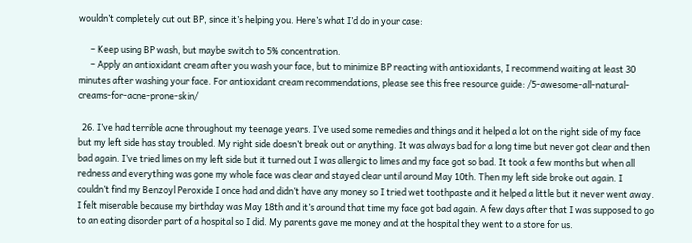wouldn’t completely cut out BP, since it’s helping you. Here’s what I’d do in your case:

      – Keep using BP wash, but maybe switch to 5% concentration.
      – Apply an antioxidant cream after you wash your face, but to minimize BP reacting with antioxidants, I recommend waiting at least 30 minutes after washing your face. For antioxidant cream recommendations, please see this free resource guide: /5-awesome-all-natural-creams-for-acne-prone-skin/

  26. I’ve had terrible acne throughout my teenage years. I’ve used some remedies and things and it helped a lot on the right side of my face but my left side has stay troubled. My right side doesn’t break out or anything. It was always bad for a long time but never got clear and then bad again. I’ve tried limes on my left side but it turned out I was allergic to limes and my face got so bad. It took a few months but when all redness and everything was gone my whole face was clear and stayed clear until around May 10th. Then my left side broke out again. I couldn’t find my Benzoyl Peroxide I once had and didn’t have any money so I tried wet toothpaste and it helped a little but it never went away. I felt miserable because my birthday was May 18th and it’s around that time my face got bad again. A few days after that I was supposed to go to an eating disorder part of a hospital so I did. My parents gave me money and at the hospital they went to a store for us.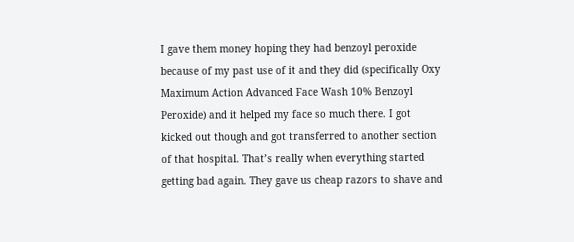I gave them money hoping they had benzoyl peroxide because of my past use of it and they did (specifically Oxy Maximum Action Advanced Face Wash 10% Benzoyl Peroxide) and it helped my face so much there. I got kicked out though and got transferred to another section of that hospital. That’s really when everything started getting bad again. They gave us cheap razors to shave and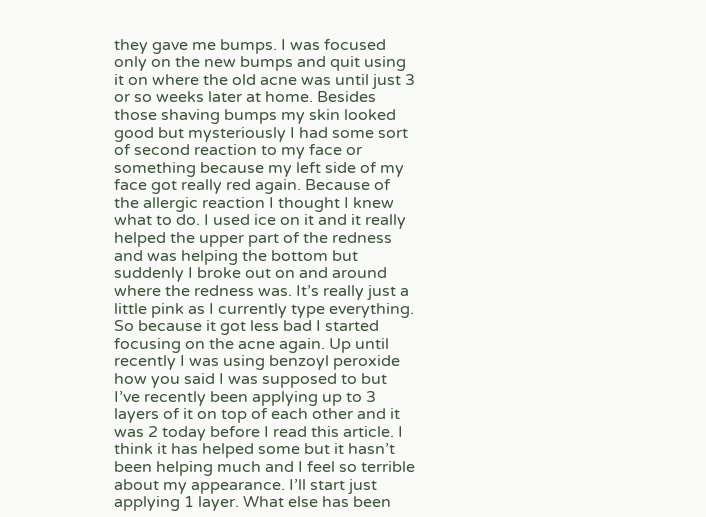they gave me bumps. I was focused only on the new bumps and quit using it on where the old acne was until just 3 or so weeks later at home. Besides those shaving bumps my skin looked good but mysteriously I had some sort of second reaction to my face or something because my left side of my face got really red again. Because of the allergic reaction I thought I knew what to do. I used ice on it and it really helped the upper part of the redness and was helping the bottom but suddenly I broke out on and around where the redness was. It’s really just a little pink as I currently type everything. So because it got less bad I started focusing on the acne again. Up until recently I was using benzoyl peroxide how you said I was supposed to but I’ve recently been applying up to 3 layers of it on top of each other and it was 2 today before I read this article. I think it has helped some but it hasn’t been helping much and I feel so terrible about my appearance. I’ll start just applying 1 layer. What else has been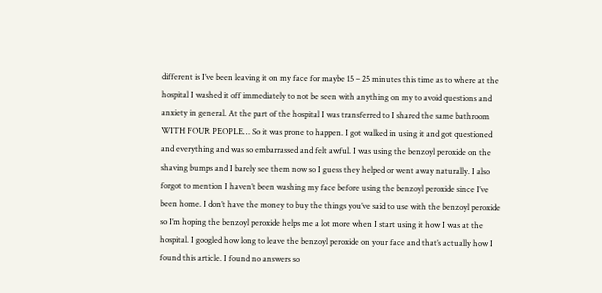different is I’ve been leaving it on my face for maybe 15 – 25 minutes this time as to where at the hospital I washed it off immediately to not be seen with anything on my to avoid questions and anxiety in general. At the part of the hospital I was transferred to I shared the same bathroom WITH FOUR PEOPLE… So it was prone to happen. I got walked in using it and got questioned and everything and was so embarrassed and felt awful. I was using the benzoyl peroxide on the shaving bumps and I barely see them now so I guess they helped or went away naturally. I also forgot to mention I haven’t been washing my face before using the benzoyl peroxide since I’ve been home. I don’t have the money to buy the things you’ve said to use with the benzoyl peroxide so I’m hoping the benzoyl peroxide helps me a lot more when I start using it how I was at the hospital. I googled how long to leave the benzoyl peroxide on your face and that’s actually how I found this article. I found no answers so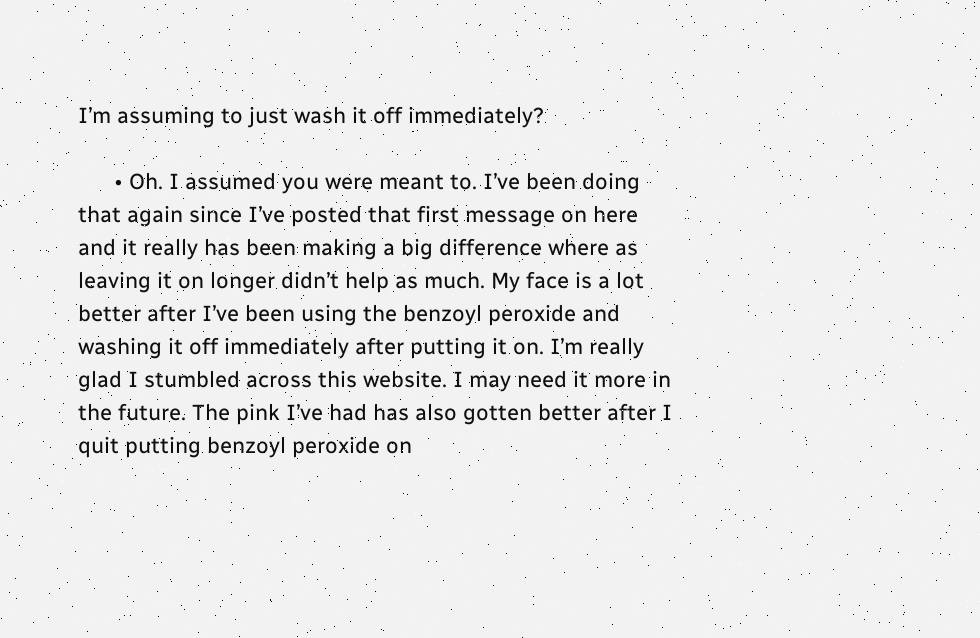I’m assuming to just wash it off immediately?

      • Oh. I assumed you were meant to. I’ve been doing that again since I’ve posted that first message on here and it really has been making a big difference where as leaving it on longer didn’t help as much. My face is a lot better after I’ve been using the benzoyl peroxide and washing it off immediately after putting it on. I’m really glad I stumbled across this website. I may need it more in the future. The pink I’ve had has also gotten better after I quit putting benzoyl peroxide on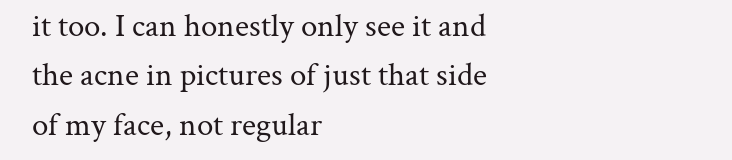it too. I can honestly only see it and the acne in pictures of just that side of my face, not regular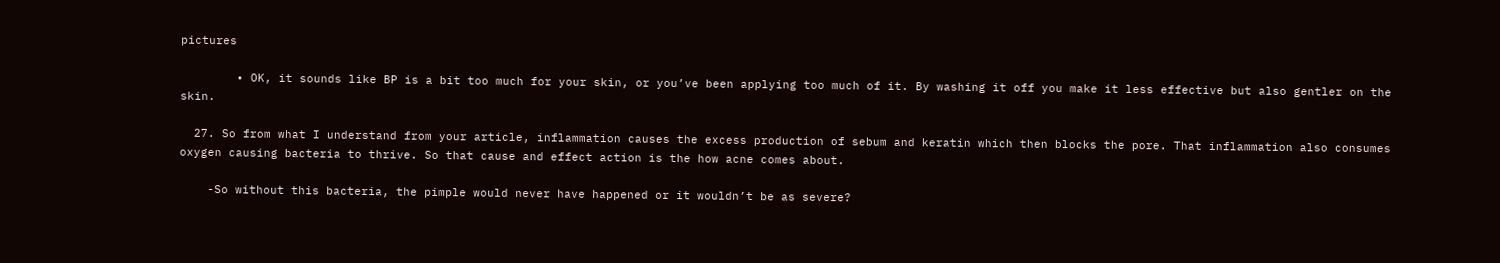pictures

        • OK, it sounds like BP is a bit too much for your skin, or you’ve been applying too much of it. By washing it off you make it less effective but also gentler on the skin.

  27. So from what I understand from your article, inflammation causes the excess production of sebum and keratin which then blocks the pore. That inflammation also consumes oxygen causing bacteria to thrive. So that cause and effect action is the how acne comes about.

    -So without this bacteria, the pimple would never have happened or it wouldn’t be as severe?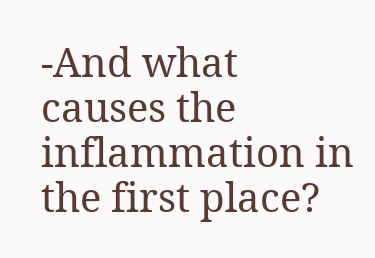-And what causes the inflammation in the first place?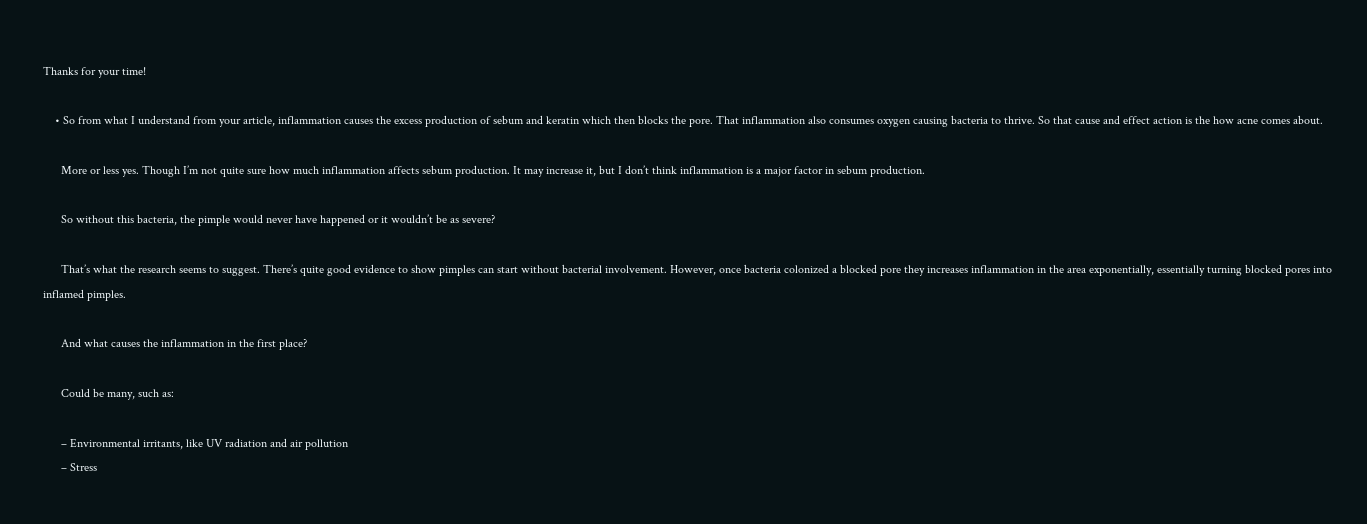Thanks for your time!

    • So from what I understand from your article, inflammation causes the excess production of sebum and keratin which then blocks the pore. That inflammation also consumes oxygen causing bacteria to thrive. So that cause and effect action is the how acne comes about.

      More or less yes. Though I’m not quite sure how much inflammation affects sebum production. It may increase it, but I don’t think inflammation is a major factor in sebum production.

      So without this bacteria, the pimple would never have happened or it wouldn’t be as severe?

      That’s what the research seems to suggest. There’s quite good evidence to show pimples can start without bacterial involvement. However, once bacteria colonized a blocked pore they increases inflammation in the area exponentially, essentially turning blocked pores into inflamed pimples.

      And what causes the inflammation in the first place?

      Could be many, such as:

      – Environmental irritants, like UV radiation and air pollution
      – Stress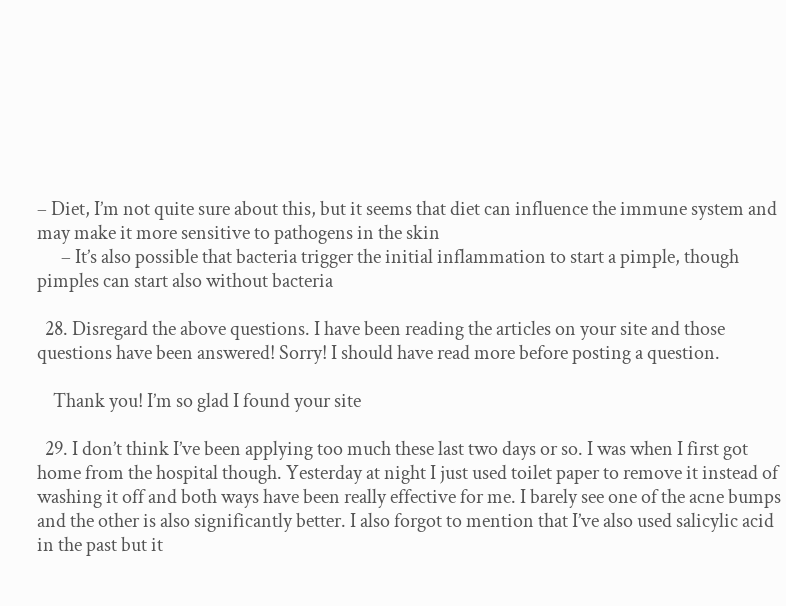– Diet, I’m not quite sure about this, but it seems that diet can influence the immune system and may make it more sensitive to pathogens in the skin
      – It’s also possible that bacteria trigger the initial inflammation to start a pimple, though pimples can start also without bacteria

  28. Disregard the above questions. I have been reading the articles on your site and those questions have been answered! Sorry! I should have read more before posting a question.

    Thank you! I’m so glad I found your site

  29. I don’t think I’ve been applying too much these last two days or so. I was when I first got home from the hospital though. Yesterday at night I just used toilet paper to remove it instead of washing it off and both ways have been really effective for me. I barely see one of the acne bumps and the other is also significantly better. I also forgot to mention that I’ve also used salicylic acid in the past but it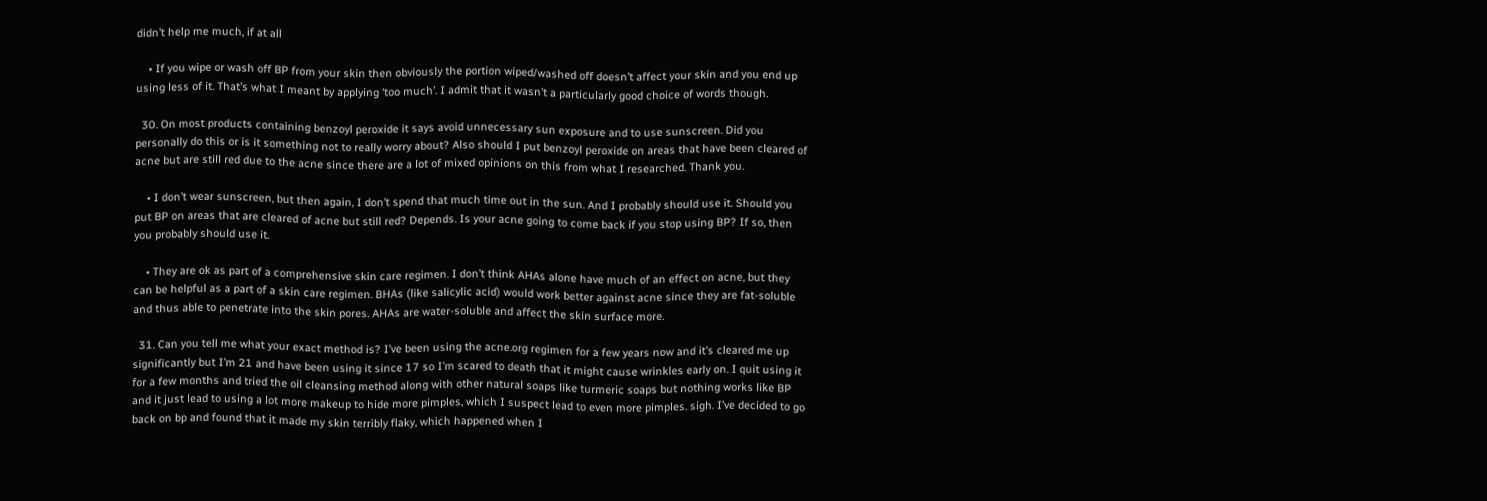didn’t help me much, if at all

    • If you wipe or wash off BP from your skin then obviously the portion wiped/washed off doesn’t affect your skin and you end up using less of it. That’s what I meant by applying ‘too much’. I admit that it wasn’t a particularly good choice of words though.

  30. On most products containing benzoyl peroxide it says avoid unnecessary sun exposure and to use sunscreen. Did you personally do this or is it something not to really worry about? Also should I put benzoyl peroxide on areas that have been cleared of acne but are still red due to the acne since there are a lot of mixed opinions on this from what I researched. Thank you.

    • I don’t wear sunscreen, but then again, I don’t spend that much time out in the sun. And I probably should use it. Should you put BP on areas that are cleared of acne but still red? Depends. Is your acne going to come back if you stop using BP? If so, then you probably should use it.

    • They are ok as part of a comprehensive skin care regimen. I don’t think AHAs alone have much of an effect on acne, but they can be helpful as a part of a skin care regimen. BHAs (like salicylic acid) would work better against acne since they are fat-soluble and thus able to penetrate into the skin pores. AHAs are water-soluble and affect the skin surface more.

  31. Can you tell me what your exact method is? I’ve been using the acne.org regimen for a few years now and it’s cleared me up significantly but I’m 21 and have been using it since 17 so I’m scared to death that it might cause wrinkles early on. I quit using it for a few months and tried the oil cleansing method along with other natural soaps like turmeric soaps but nothing works like BP and it just lead to using a lot more makeup to hide more pimples, which I suspect lead to even more pimples. sigh. I’ve decided to go back on bp and found that it made my skin terribly flaky, which happened when I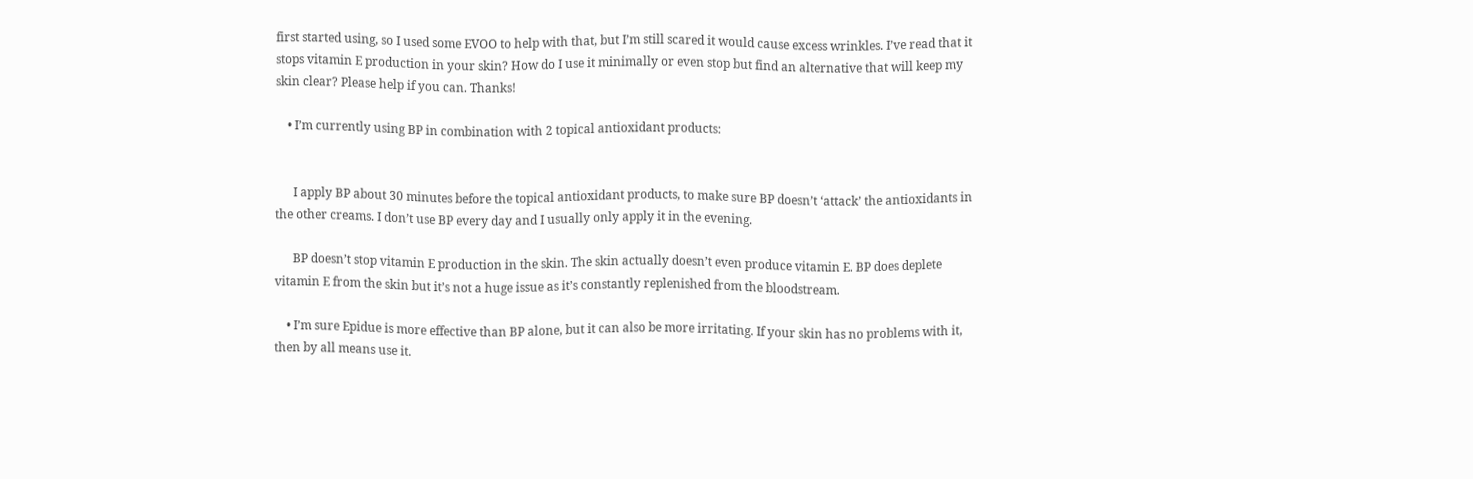first started using, so I used some EVOO to help with that, but I’m still scared it would cause excess wrinkles. I’ve read that it stops vitamin E production in your skin? How do I use it minimally or even stop but find an alternative that will keep my skin clear? Please help if you can. Thanks!

    • I’m currently using BP in combination with 2 topical antioxidant products:


      I apply BP about 30 minutes before the topical antioxidant products, to make sure BP doesn’t ‘attack’ the antioxidants in the other creams. I don’t use BP every day and I usually only apply it in the evening.

      BP doesn’t stop vitamin E production in the skin. The skin actually doesn’t even produce vitamin E. BP does deplete vitamin E from the skin but it’s not a huge issue as it’s constantly replenished from the bloodstream.

    • I’m sure Epidue is more effective than BP alone, but it can also be more irritating. If your skin has no problems with it, then by all means use it.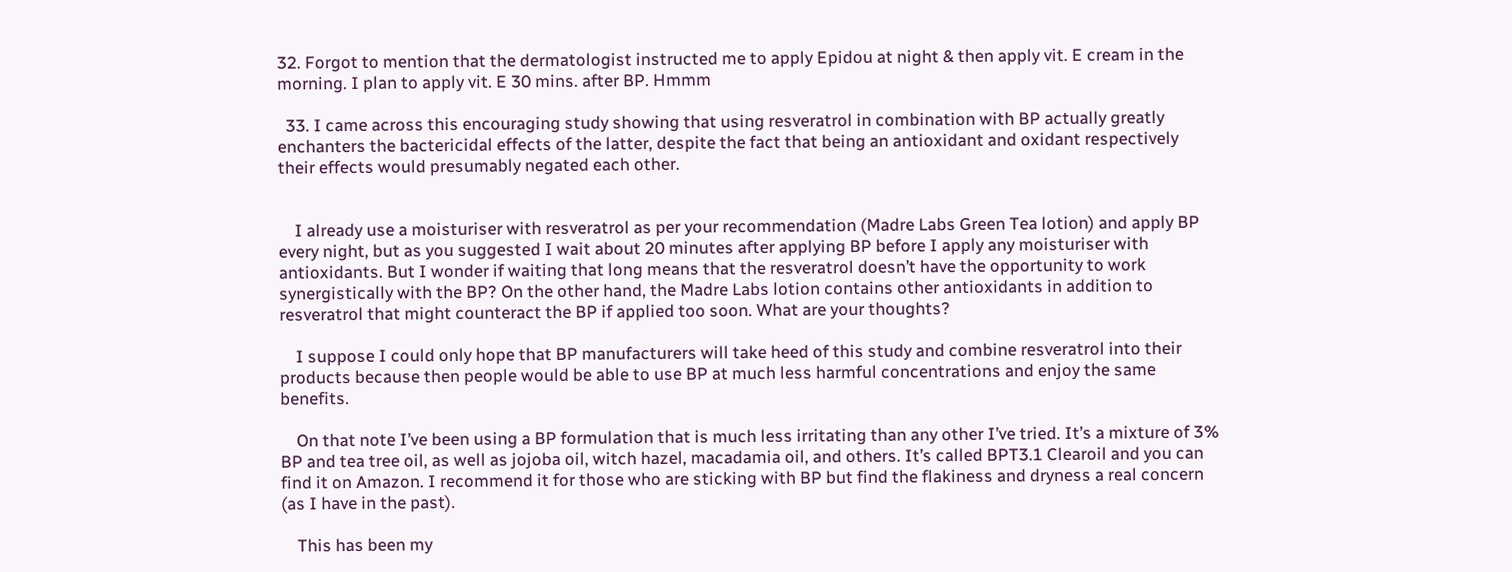32. Forgot to mention that the dermatologist instructed me to apply Epidou at night & then apply vit. E cream in the morning. I plan to apply vit. E 30 mins. after BP. Hmmm

  33. I came across this encouraging study showing that using resveratrol in combination with BP actually greatly enchanters the bactericidal effects of the latter, despite the fact that being an antioxidant and oxidant respectively their effects would presumably negated each other.


    I already use a moisturiser with resveratrol as per your recommendation (Madre Labs Green Tea lotion) and apply BP every night, but as you suggested I wait about 20 minutes after applying BP before I apply any moisturiser with antioxidants. But I wonder if waiting that long means that the resveratrol doesn’t have the opportunity to work synergistically with the BP? On the other hand, the Madre Labs lotion contains other antioxidants in addition to resveratrol that might counteract the BP if applied too soon. What are your thoughts?

    I suppose I could only hope that BP manufacturers will take heed of this study and combine resveratrol into their products because then people would be able to use BP at much less harmful concentrations and enjoy the same benefits.

    On that note I’ve been using a BP formulation that is much less irritating than any other I’ve tried. It’s a mixture of 3% BP and tea tree oil, as well as jojoba oil, witch hazel, macadamia oil, and others. It’s called BPT3.1 Clearoil and you can find it on Amazon. I recommend it for those who are sticking with BP but find the flakiness and dryness a real concern (as I have in the past).

    This has been my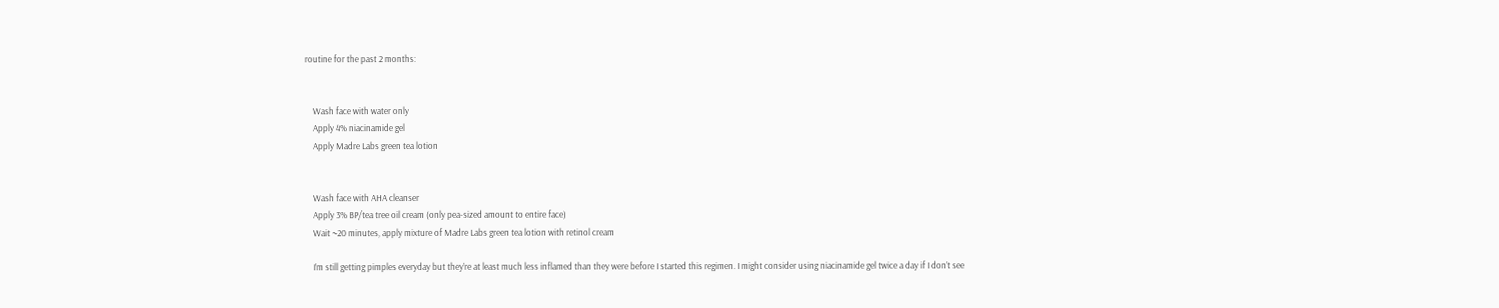routine for the past 2 months:


    Wash face with water only
    Apply 4% niacinamide gel
    Apply Madre Labs green tea lotion


    Wash face with AHA cleanser
    Apply 3% BP/tea tree oil cream (only pea-sized amount to entire face)
    Wait ~20 minutes, apply mixture of Madre Labs green tea lotion with retinol cream

    I’m still getting pimples everyday but they’re at least much less inflamed than they were before I started this regimen. I might consider using niacinamide gel twice a day if I don’t see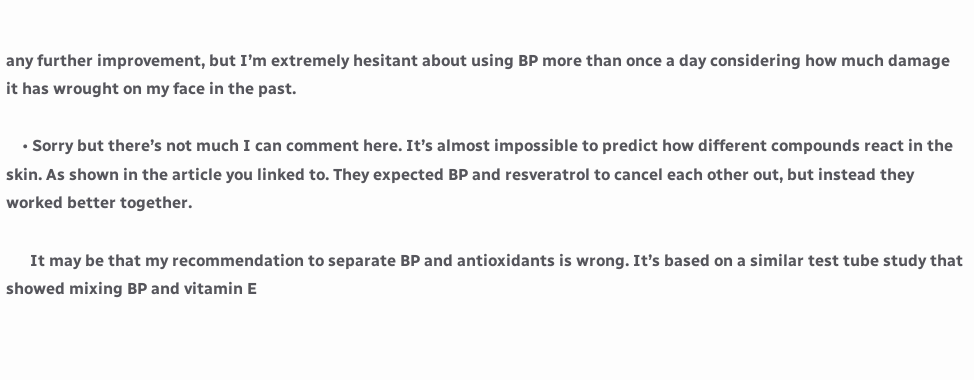any further improvement, but I’m extremely hesitant about using BP more than once a day considering how much damage it has wrought on my face in the past.

    • Sorry but there’s not much I can comment here. It’s almost impossible to predict how different compounds react in the skin. As shown in the article you linked to. They expected BP and resveratrol to cancel each other out, but instead they worked better together.

      It may be that my recommendation to separate BP and antioxidants is wrong. It’s based on a similar test tube study that showed mixing BP and vitamin E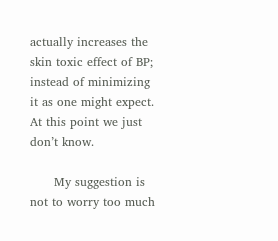actually increases the skin toxic effect of BP; instead of minimizing it as one might expect. At this point we just don’t know.

      My suggestion is not to worry too much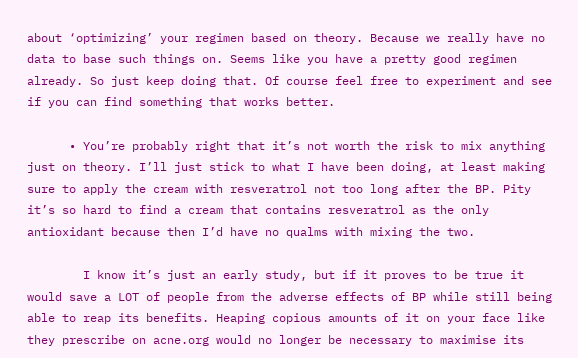about ‘optimizing’ your regimen based on theory. Because we really have no data to base such things on. Seems like you have a pretty good regimen already. So just keep doing that. Of course feel free to experiment and see if you can find something that works better.

      • You’re probably right that it’s not worth the risk to mix anything just on theory. I’ll just stick to what I have been doing, at least making sure to apply the cream with resveratrol not too long after the BP. Pity it’s so hard to find a cream that contains resveratrol as the only antioxidant because then I’d have no qualms with mixing the two.

        I know it’s just an early study, but if it proves to be true it would save a LOT of people from the adverse effects of BP while still being able to reap its benefits. Heaping copious amounts of it on your face like they prescribe on acne.org would no longer be necessary to maximise its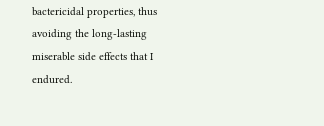bactericidal properties, thus avoiding the long-lasting miserable side effects that I endured.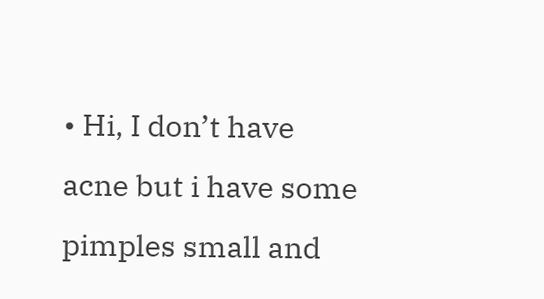• Hi, I don’t have acne but i have some pimples small and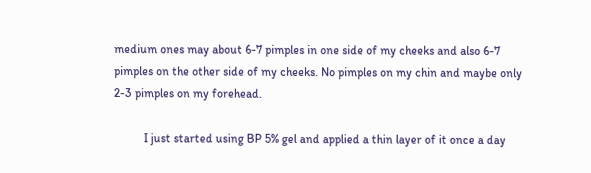medium ones may about 6-7 pimples in one side of my cheeks and also 6-7 pimples on the other side of my cheeks. No pimples on my chin and maybe only 2-3 pimples on my forehead.

          I just started using BP 5% gel and applied a thin layer of it once a day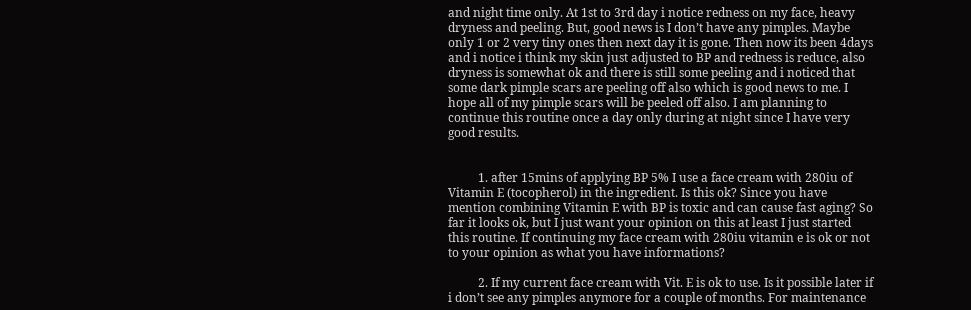and night time only. At 1st to 3rd day i notice redness on my face, heavy dryness and peeling. But, good news is I don’t have any pimples. Maybe only 1 or 2 very tiny ones then next day it is gone. Then now its been 4days and i notice i think my skin just adjusted to BP and redness is reduce, also dryness is somewhat ok and there is still some peeling and i noticed that some dark pimple scars are peeling off also which is good news to me. I hope all of my pimple scars will be peeled off also. I am planning to continue this routine once a day only during at night since I have very good results.


          1. after 15mins of applying BP 5% I use a face cream with 280iu of Vitamin E (tocopherol) in the ingredient. Is this ok? Since you have mention combining Vitamin E with BP is toxic and can cause fast aging? So far it looks ok, but I just want your opinion on this at least I just started this routine. If continuing my face cream with 280iu vitamin e is ok or not to your opinion as what you have informations?

          2. If my current face cream with Vit. E is ok to use. Is it possible later if i don’t see any pimples anymore for a couple of months. For maintenance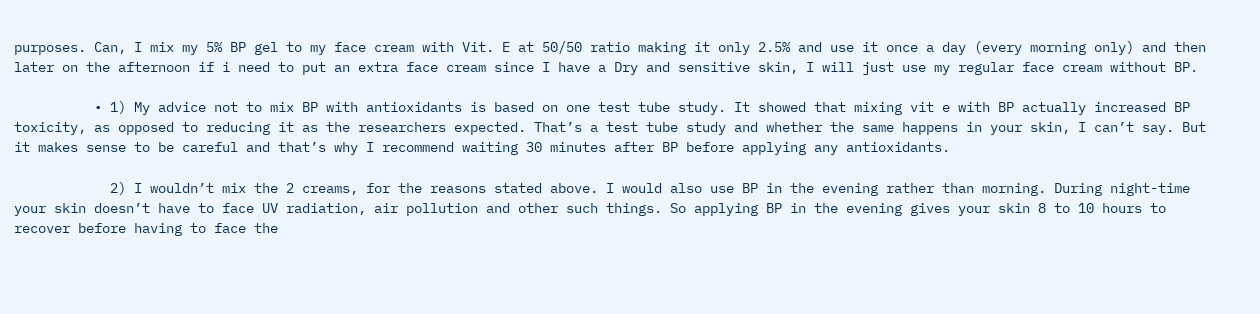purposes. Can, I mix my 5% BP gel to my face cream with Vit. E at 50/50 ratio making it only 2.5% and use it once a day (every morning only) and then later on the afternoon if i need to put an extra face cream since I have a Dry and sensitive skin, I will just use my regular face cream without BP.

          • 1) My advice not to mix BP with antioxidants is based on one test tube study. It showed that mixing vit e with BP actually increased BP toxicity, as opposed to reducing it as the researchers expected. That’s a test tube study and whether the same happens in your skin, I can’t say. But it makes sense to be careful and that’s why I recommend waiting 30 minutes after BP before applying any antioxidants.

            2) I wouldn’t mix the 2 creams, for the reasons stated above. I would also use BP in the evening rather than morning. During night-time your skin doesn’t have to face UV radiation, air pollution and other such things. So applying BP in the evening gives your skin 8 to 10 hours to recover before having to face the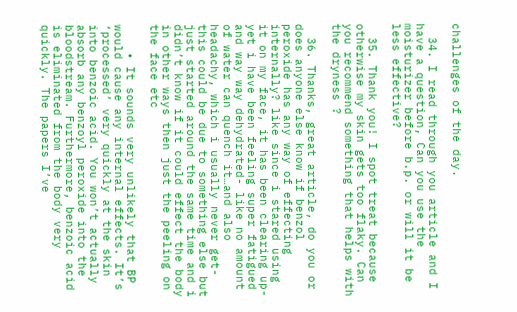challenges of the day.

  34. I read through you article and I have a question, Can you use the moisturizer before b.p. or will it be less effective?

  35. Thank you! I spot treat because otherwise my skin gets too flaky. Can you recommend something that helps with the dryness ?

  36. Thanks, great article, do you or does anyone else know if benzol peroxide has any way of effecting internally? like since i stared using it on my face, it has been clearing up- yet i have been feeling super fatigued and way way dehydrated- like no amount of water can quench it…and also headachy, which i usually never get- this could be due to something else but just started around the same time and i didn’t know if it could effect the body in other ways then just the peeling on the face etc

    • It sounds very unlikely that BP would cause any internal effects. It’s ‘processed’ very quickly at the skin into benzoic acid. You won’t actually absorb any benzoyl peroxide into the bloodstream. Furthermore, benzoic acid is eliminated from the body very quickly. The papers I’ve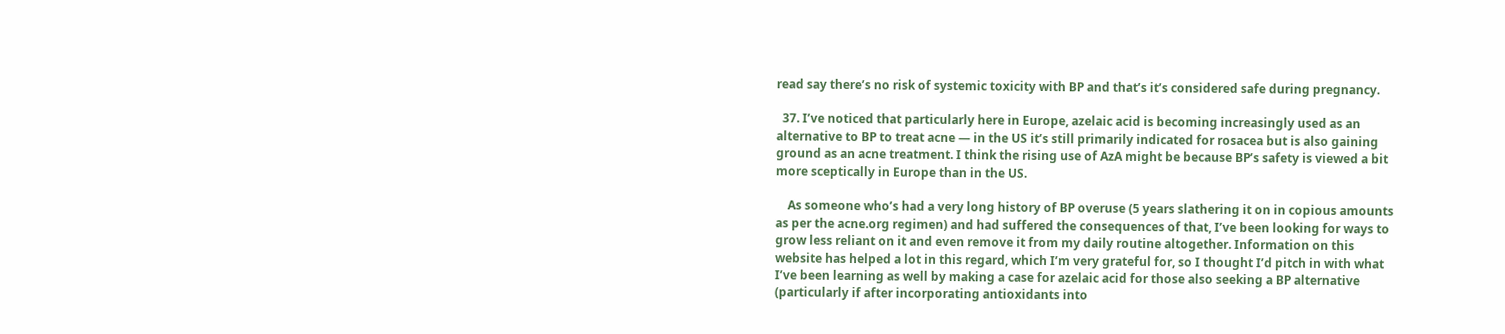read say there’s no risk of systemic toxicity with BP and that’s it’s considered safe during pregnancy.

  37. I’ve noticed that particularly here in Europe, azelaic acid is becoming increasingly used as an alternative to BP to treat acne — in the US it’s still primarily indicated for rosacea but is also gaining ground as an acne treatment. I think the rising use of AzA might be because BP’s safety is viewed a bit more sceptically in Europe than in the US.

    As someone who’s had a very long history of BP overuse (5 years slathering it on in copious amounts as per the acne.org regimen) and had suffered the consequences of that, I’ve been looking for ways to grow less reliant on it and even remove it from my daily routine altogether. Information on this website has helped a lot in this regard, which I’m very grateful for, so I thought I’d pitch in with what I’ve been learning as well by making a case for azelaic acid for those also seeking a BP alternative (particularly if after incorporating antioxidants into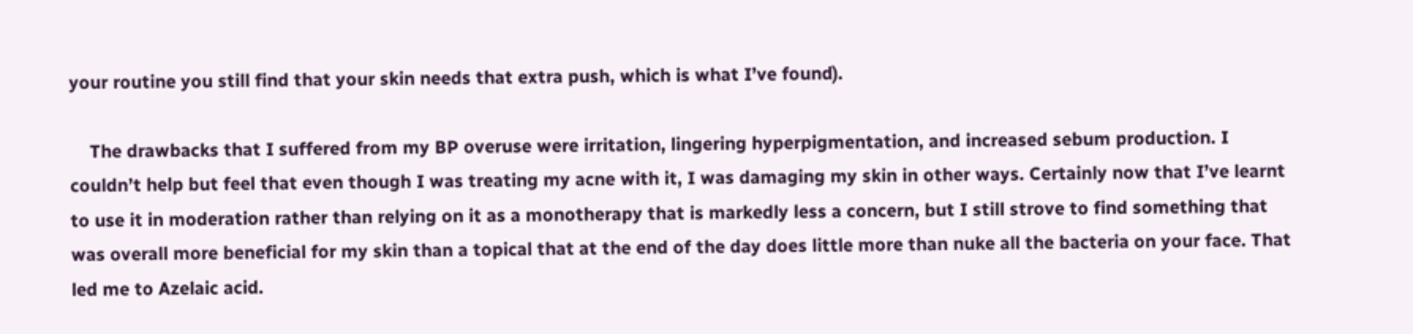your routine you still find that your skin needs that extra push, which is what I’ve found).

    The drawbacks that I suffered from my BP overuse were irritation, lingering hyperpigmentation, and increased sebum production. I couldn’t help but feel that even though I was treating my acne with it, I was damaging my skin in other ways. Certainly now that I’ve learnt to use it in moderation rather than relying on it as a monotherapy that is markedly less a concern, but I still strove to find something that was overall more beneficial for my skin than a topical that at the end of the day does little more than nuke all the bacteria on your face. That led me to Azelaic acid.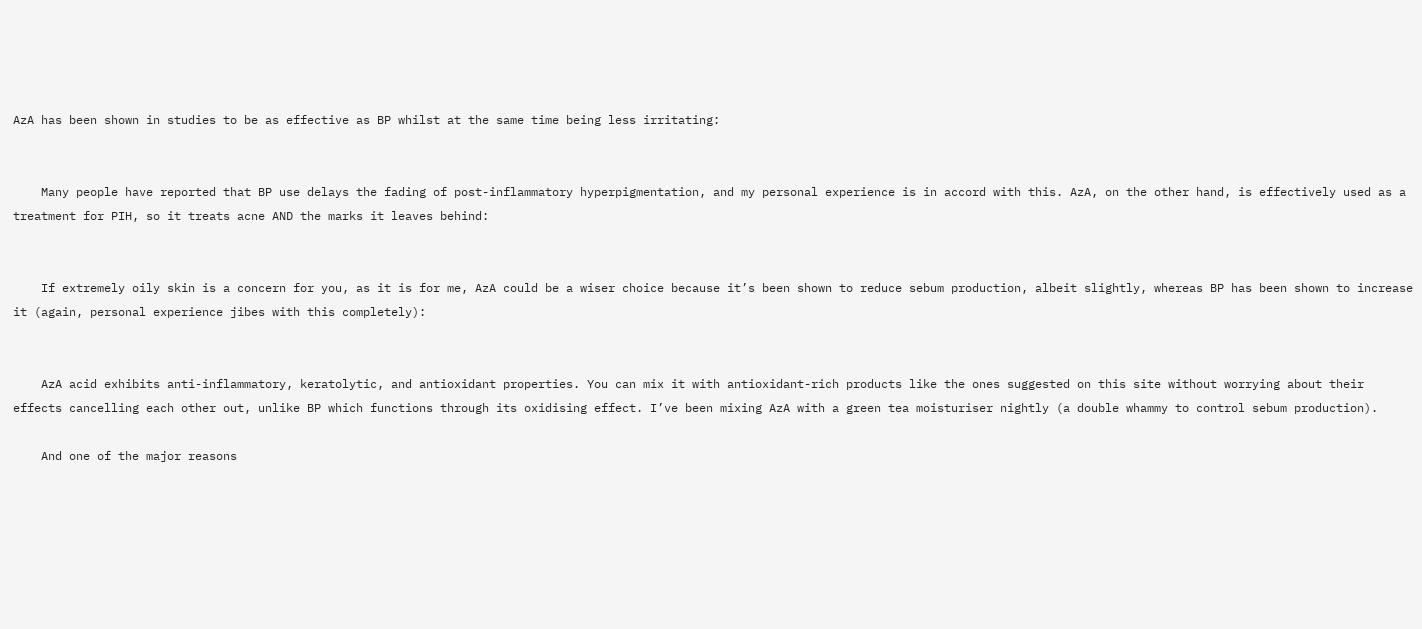AzA has been shown in studies to be as effective as BP whilst at the same time being less irritating:


    Many people have reported that BP use delays the fading of post-inflammatory hyperpigmentation, and my personal experience is in accord with this. AzA, on the other hand, is effectively used as a treatment for PIH, so it treats acne AND the marks it leaves behind:


    If extremely oily skin is a concern for you, as it is for me, AzA could be a wiser choice because it’s been shown to reduce sebum production, albeit slightly, whereas BP has been shown to increase it (again, personal experience jibes with this completely):


    AzA acid exhibits anti-inflammatory, keratolytic, and antioxidant properties. You can mix it with antioxidant-rich products like the ones suggested on this site without worrying about their effects cancelling each other out, unlike BP which functions through its oxidising effect. I’ve been mixing AzA with a green tea moisturiser nightly (a double whammy to control sebum production).

    And one of the major reasons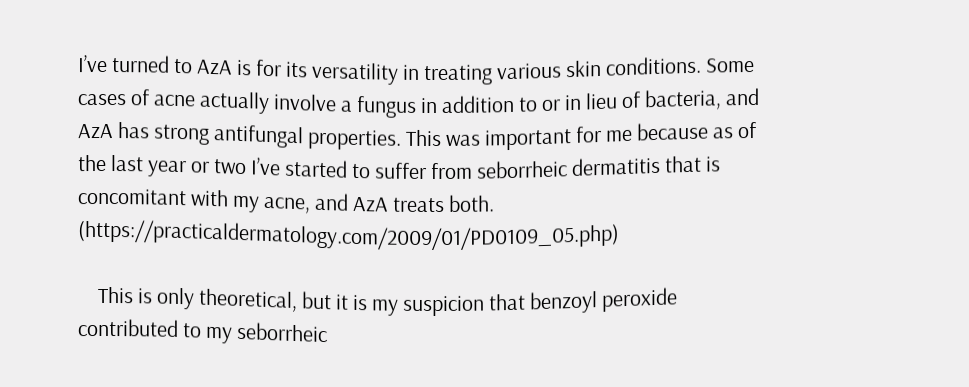I’ve turned to AzA is for its versatility in treating various skin conditions. Some cases of acne actually involve a fungus in addition to or in lieu of bacteria, and AzA has strong antifungal properties. This was important for me because as of the last year or two I’ve started to suffer from seborrheic dermatitis that is concomitant with my acne, and AzA treats both. (https://practicaldermatology.com/2009/01/PD0109_05.php)

    This is only theoretical, but it is my suspicion that benzoyl peroxide contributed to my seborrheic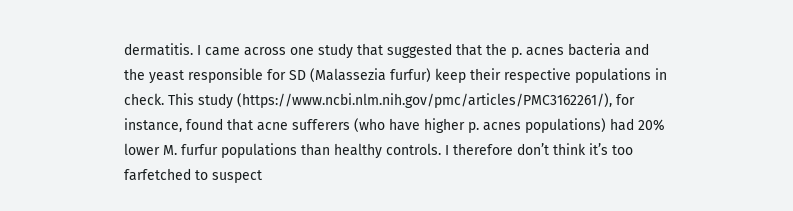dermatitis. I came across one study that suggested that the p. acnes bacteria and the yeast responsible for SD (Malassezia furfur) keep their respective populations in check. This study (https://www.ncbi.nlm.nih.gov/pmc/articles/PMC3162261/), for instance, found that acne sufferers (who have higher p. acnes populations) had 20% lower M. furfur populations than healthy controls. I therefore don’t think it’s too farfetched to suspect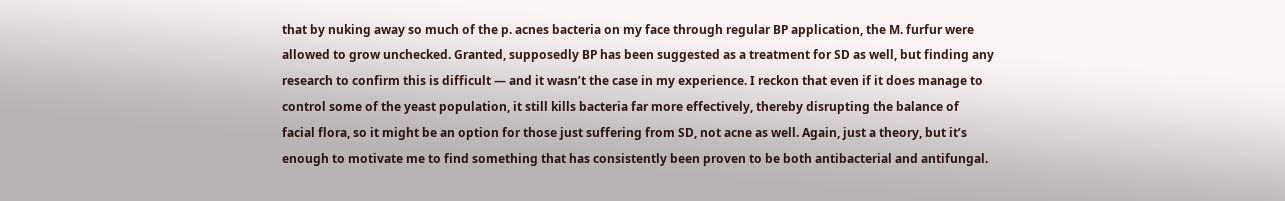that by nuking away so much of the p. acnes bacteria on my face through regular BP application, the M. furfur were allowed to grow unchecked. Granted, supposedly BP has been suggested as a treatment for SD as well, but finding any research to confirm this is difficult — and it wasn’t the case in my experience. I reckon that even if it does manage to control some of the yeast population, it still kills bacteria far more effectively, thereby disrupting the balance of facial flora, so it might be an option for those just suffering from SD, not acne as well. Again, just a theory, but it’s enough to motivate me to find something that has consistently been proven to be both antibacterial and antifungal.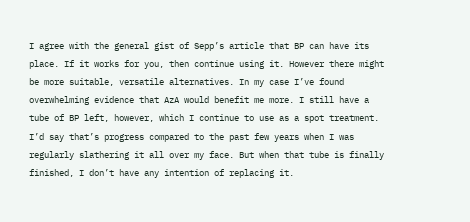I agree with the general gist of Sepp’s article that BP can have its place. If it works for you, then continue using it. However there might be more suitable, versatile alternatives. In my case I’ve found overwhelming evidence that AzA would benefit me more. I still have a tube of BP left, however, which I continue to use as a spot treatment. I’d say that’s progress compared to the past few years when I was regularly slathering it all over my face. But when that tube is finally finished, I don’t have any intention of replacing it.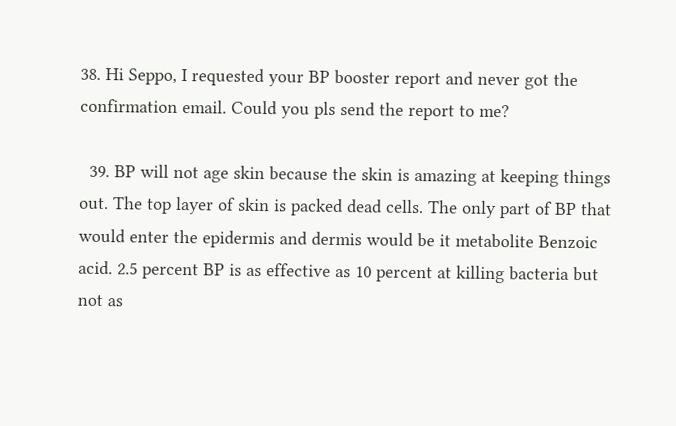38. Hi Seppo, I requested your BP booster report and never got the confirmation email. Could you pls send the report to me?

  39. BP will not age skin because the skin is amazing at keeping things out. The top layer of skin is packed dead cells. The only part of BP that would enter the epidermis and dermis would be it metabolite Benzoic acid. 2.5 percent BP is as effective as 10 percent at killing bacteria but not as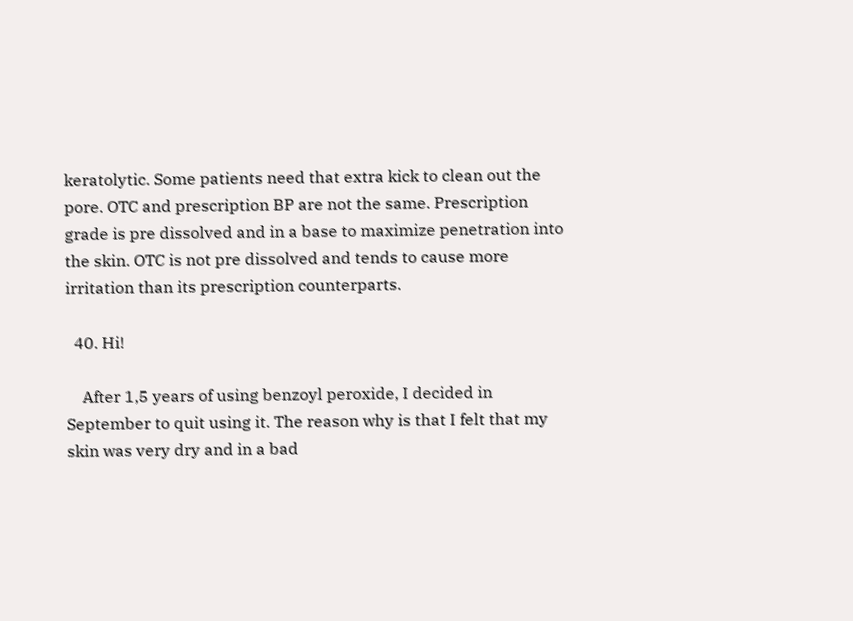keratolytic. Some patients need that extra kick to clean out the pore. OTC and prescription BP are not the same. Prescription grade is pre dissolved and in a base to maximize penetration into the skin. OTC is not pre dissolved and tends to cause more irritation than its prescription counterparts.

  40. Hi!

    After 1,5 years of using benzoyl peroxide, I decided in September to quit using it. The reason why is that I felt that my skin was very dry and in a bad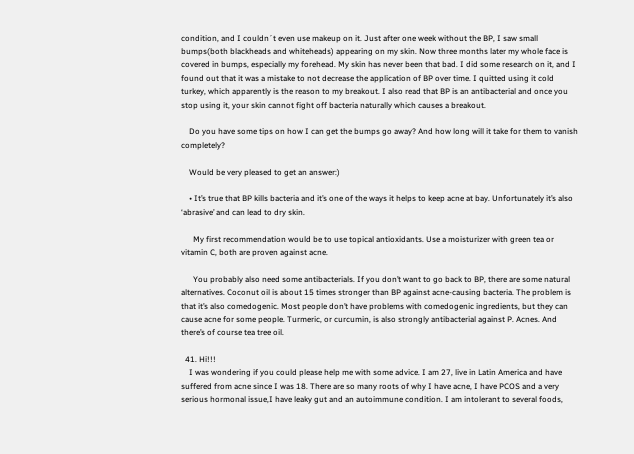condition, and I couldn´t even use makeup on it. Just after one week without the BP, I saw small bumps(both blackheads and whiteheads) appearing on my skin. Now three months later my whole face is covered in bumps, especially my forehead. My skin has never been that bad. I did some research on it, and I found out that it was a mistake to not decrease the application of BP over time. I quitted using it cold turkey, which apparently is the reason to my breakout. I also read that BP is an antibacterial and once you stop using it, your skin cannot fight off bacteria naturally which causes a breakout.

    Do you have some tips on how I can get the bumps go away? And how long will it take for them to vanish completely?

    Would be very pleased to get an answer:)

    • It’s true that BP kills bacteria and it’s one of the ways it helps to keep acne at bay. Unfortunately it’s also ‘abrasive’ and can lead to dry skin.

      My first recommendation would be to use topical antioxidants. Use a moisturizer with green tea or vitamin C, both are proven against acne.

      You probably also need some antibacterials. If you don’t want to go back to BP, there are some natural alternatives. Coconut oil is about 15 times stronger than BP against acne-causing bacteria. The problem is that it’s also comedogenic. Most people don’t have problems with comedogenic ingredients, but they can cause acne for some people. Turmeric, or curcumin, is also strongly antibacterial against P. Acnes. And there’s of course tea tree oil.

  41. Hi!!!
    I was wondering if you could please help me with some advice. I am 27, live in Latin America and have suffered from acne since I was 18. There are so many roots of why I have acne, I have PCOS and a very serious hormonal issue,I have leaky gut and an autoimmune condition. I am intolerant to several foods,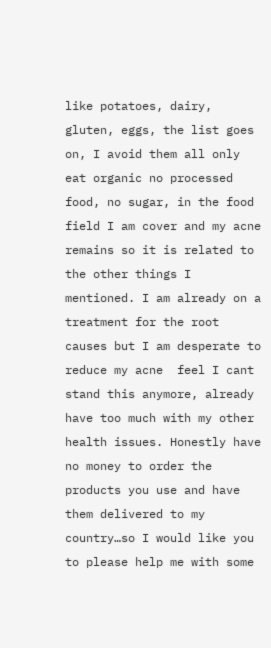like potatoes, dairy, gluten, eggs, the list goes on, I avoid them all only eat organic no processed food, no sugar, in the food field I am cover and my acne remains so it is related to the other things I mentioned. I am already on a treatment for the root causes but I am desperate to reduce my acne  feel I cant stand this anymore, already have too much with my other health issues. Honestly have no money to order the products you use and have them delivered to my country…so I would like you to please help me with some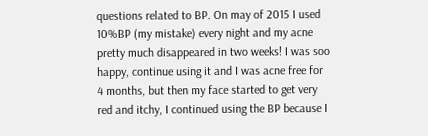questions related to BP. On may of 2015 I used 10%BP (my mistake) every night and my acne pretty much disappeared in two weeks! I was soo happy, continue using it and I was acne free for 4 months, but then my face started to get very red and itchy, I continued using the BP because I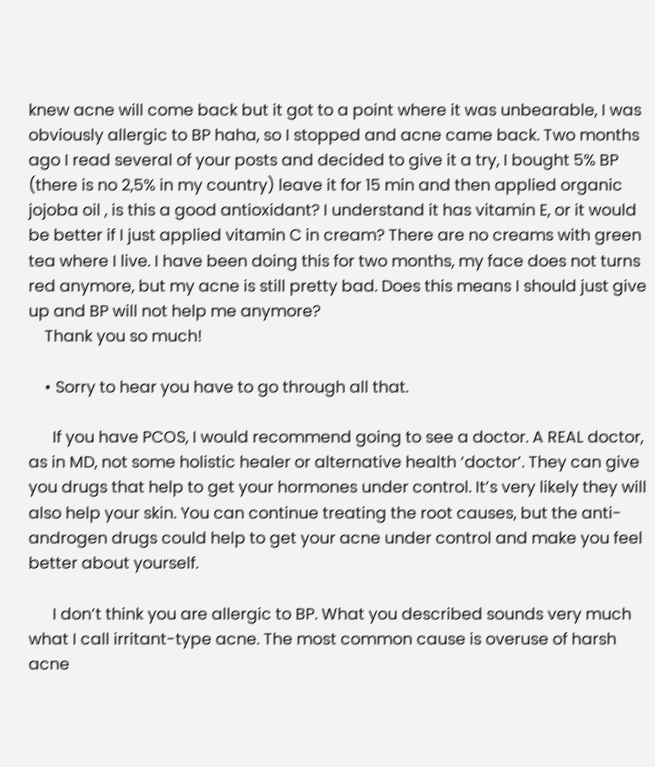knew acne will come back but it got to a point where it was unbearable, I was obviously allergic to BP haha, so I stopped and acne came back. Two months ago I read several of your posts and decided to give it a try, I bought 5% BP (there is no 2,5% in my country) leave it for 15 min and then applied organic jojoba oil , is this a good antioxidant? I understand it has vitamin E, or it would be better if I just applied vitamin C in cream? There are no creams with green tea where I live. I have been doing this for two months, my face does not turns red anymore, but my acne is still pretty bad. Does this means I should just give up and BP will not help me anymore?
    Thank you so much!

    • Sorry to hear you have to go through all that.

      If you have PCOS, I would recommend going to see a doctor. A REAL doctor, as in MD, not some holistic healer or alternative health ‘doctor’. They can give you drugs that help to get your hormones under control. It’s very likely they will also help your skin. You can continue treating the root causes, but the anti-androgen drugs could help to get your acne under control and make you feel better about yourself.

      I don’t think you are allergic to BP. What you described sounds very much what I call irritant-type acne. The most common cause is overuse of harsh acne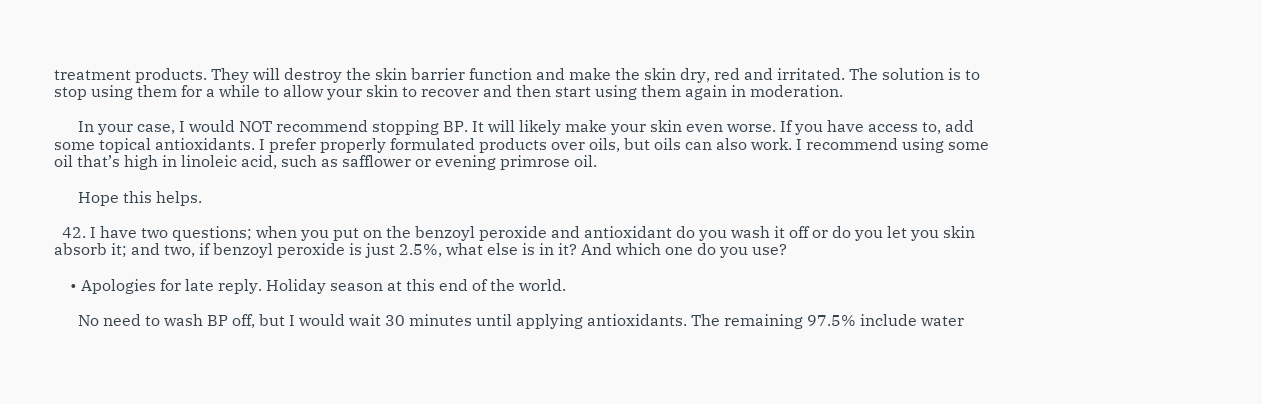treatment products. They will destroy the skin barrier function and make the skin dry, red and irritated. The solution is to stop using them for a while to allow your skin to recover and then start using them again in moderation.

      In your case, I would NOT recommend stopping BP. It will likely make your skin even worse. If you have access to, add some topical antioxidants. I prefer properly formulated products over oils, but oils can also work. I recommend using some oil that’s high in linoleic acid, such as safflower or evening primrose oil.

      Hope this helps.

  42. I have two questions; when you put on the benzoyl peroxide and antioxidant do you wash it off or do you let you skin absorb it; and two, if benzoyl peroxide is just 2.5%, what else is in it? And which one do you use?

    • Apologies for late reply. Holiday season at this end of the world.

      No need to wash BP off, but I would wait 30 minutes until applying antioxidants. The remaining 97.5% include water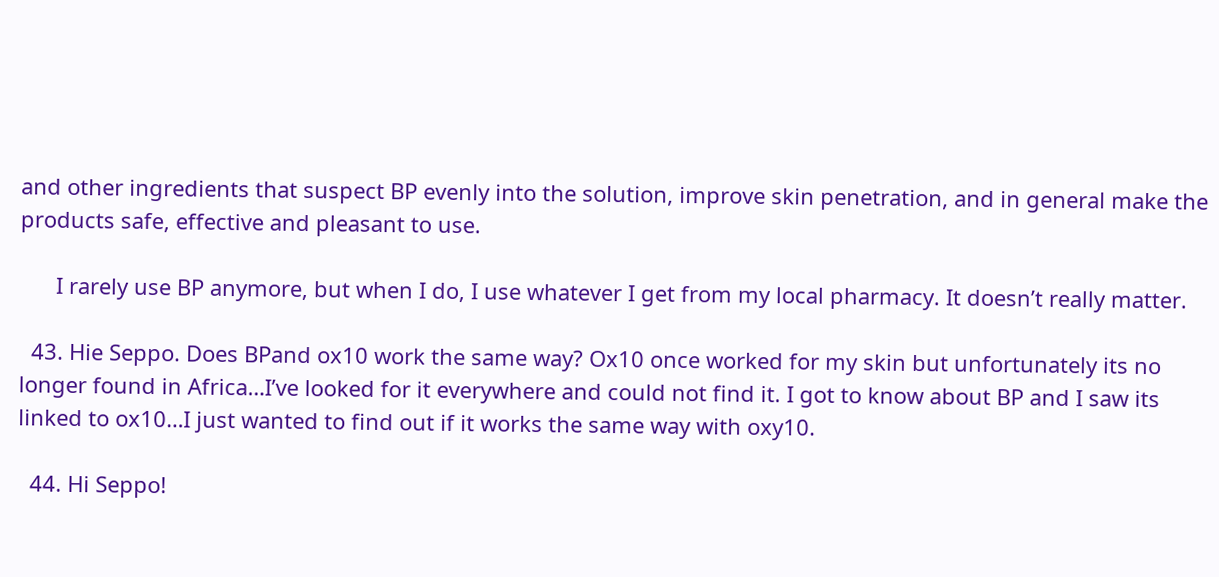and other ingredients that suspect BP evenly into the solution, improve skin penetration, and in general make the products safe, effective and pleasant to use.

      I rarely use BP anymore, but when I do, I use whatever I get from my local pharmacy. It doesn’t really matter.

  43. Hie Seppo. Does BPand ox10 work the same way? Ox10 once worked for my skin but unfortunately its no longer found in Africa…I’ve looked for it everywhere and could not find it. I got to know about BP and I saw its linked to ox10…I just wanted to find out if it works the same way with oxy10.

  44. Hi Seppo!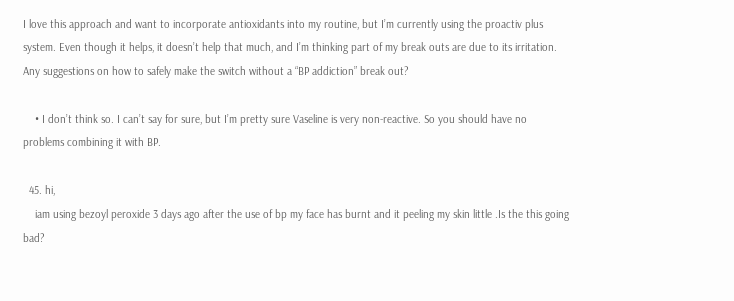I love this approach and want to incorporate antioxidants into my routine, but I’m currently using the proactiv plus system. Even though it helps, it doesn’t help that much, and I’m thinking part of my break outs are due to its irritation. Any suggestions on how to safely make the switch without a “BP addiction” break out?

    • I don’t think so. I can’t say for sure, but I’m pretty sure Vaseline is very non-reactive. So you should have no problems combining it with BP.

  45. hi,
    iam using bezoyl peroxide 3 days ago after the use of bp my face has burnt and it peeling my skin little .Is the this going bad?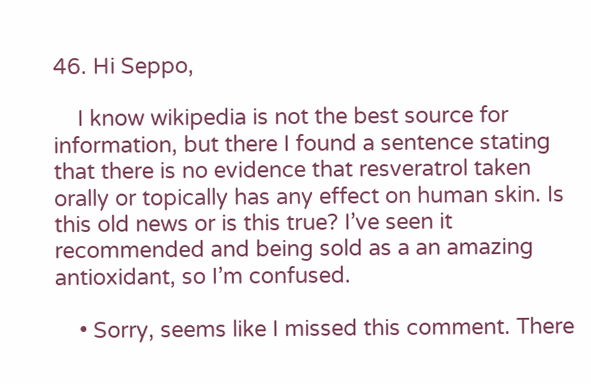46. Hi Seppo,

    I know wikipedia is not the best source for information, but there I found a sentence stating that there is no evidence that resveratrol taken orally or topically has any effect on human skin. Is this old news or is this true? I’ve seen it recommended and being sold as a an amazing antioxidant, so I’m confused.

    • Sorry, seems like I missed this comment. There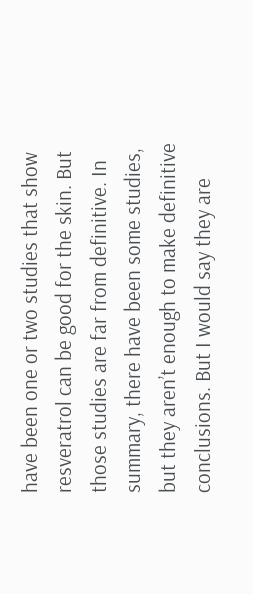have been one or two studies that show resveratrol can be good for the skin. But those studies are far from definitive. In summary, there have been some studies, but they aren’t enough to make definitive conclusions. But I would say they are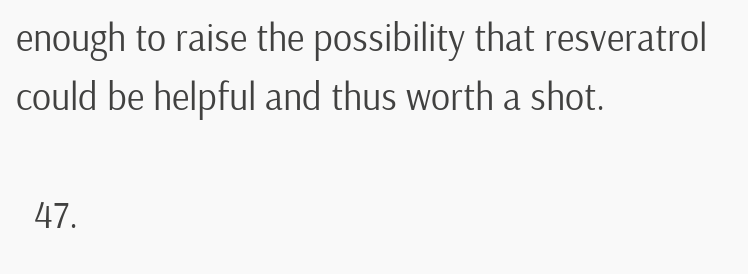enough to raise the possibility that resveratrol could be helpful and thus worth a shot.

  47.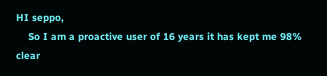HI seppo,
    So I am a proactive user of 16 years it has kept me 98% clear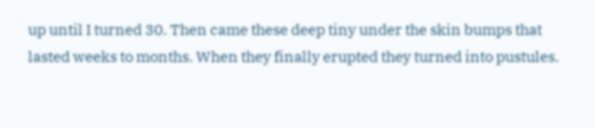up until I turned 30. Then came these deep tiny under the skin bumps that lasted weeks to months. When they finally erupted they turned into pustules.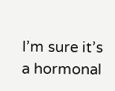I’m sure it’s a hormonal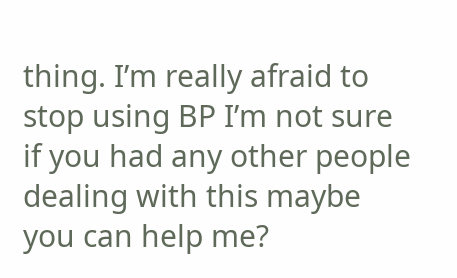thing. I’m really afraid to stop using BP I’m not sure if you had any other people dealing with this maybe you can help me?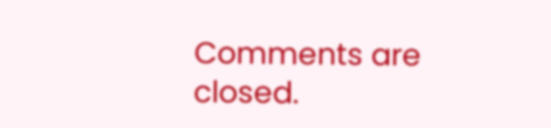Comments are closed.